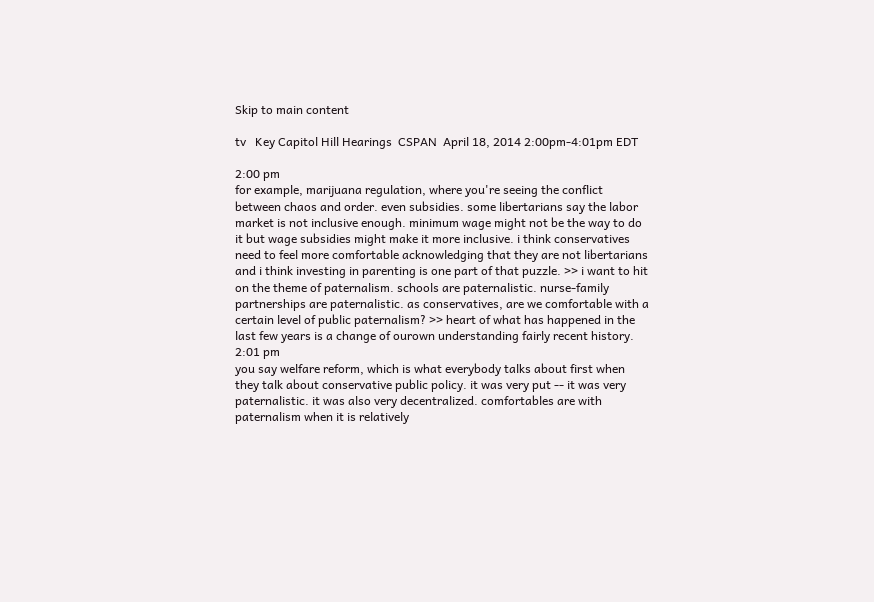Skip to main content

tv   Key Capitol Hill Hearings  CSPAN  April 18, 2014 2:00pm-4:01pm EDT

2:00 pm
for example, marijuana regulation, where you're seeing the conflict between chaos and order. even subsidies. some libertarians say the labor market is not inclusive enough. minimum wage might not be the way to do it but wage subsidies might make it more inclusive. i think conservatives need to feel more comfortable acknowledging that they are not libertarians and i think investing in parenting is one part of that puzzle. >> i want to hit on the theme of paternalism. schools are paternalistic. nurse-family partnerships are paternalistic. as conservatives, are we comfortable with a certain level of public paternalism? >> heart of what has happened in the last few years is a change of ourown understanding fairly recent history.
2:01 pm
you say welfare reform, which is what everybody talks about first when they talk about conservative public policy. it was very put -- it was very paternalistic. it was also very decentralized. comfortables are with paternalism when it is relatively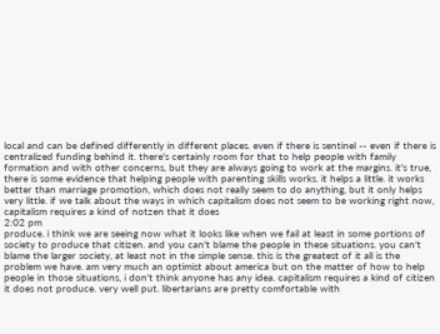local and can be defined differently in different places. even if there is sentinel -- even if there is centralized funding behind it. there's certainly room for that to help people with family formation and with other concerns, but they are always going to work at the margins. it's true, there is some evidence that helping people with parenting skills works. it helps a little. it works better than marriage promotion, which does not really seem to do anything, but it only helps very little. if we talk about the ways in which capitalism does not seem to be working right now, capitalism requires a kind of notzen that it does
2:02 pm
produce. i think we are seeing now what it looks like when we fail at least in some portions of society to produce that citizen. and you can't blame the people in these situations. you can't blame the larger society, at least not in the simple sense. this is the greatest of it all is the problem we have. am very much an optimist about america but on the matter of how to help people in those situations, i don't think anyone has any idea. capitalism requires a kind of citizen it does not produce. very well put. libertarians are pretty comfortable with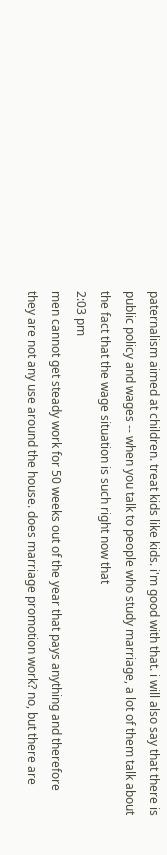paternalism aimed at children. treat kids like kids. i'm good with that. i will also say that there is public policy and wages -- when you talk to people who study marriage, a lot of them talk about the fact that the wage situation is such right now that
2:03 pm
men cannot get steady work for 50 weeks out of the year that pays anything and therefore they are not any use around the house. does marriage promotion work? no, but there are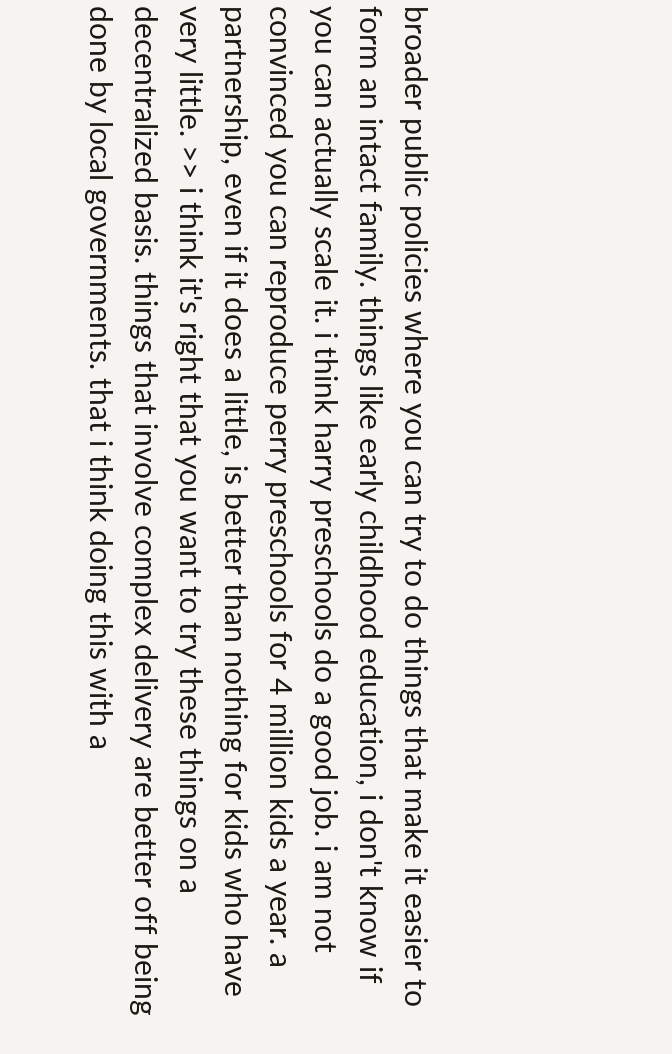broader public policies where you can try to do things that make it easier to form an intact family. things like early childhood education, i don't know if you can actually scale it. i think harry preschools do a good job. i am not convinced you can reproduce perry preschools for 4 million kids a year. a partnership, even if it does a little, is better than nothing for kids who have very little. >> i think it's right that you want to try these things on a decentralized basis. things that involve complex delivery are better off being done by local governments. that i think doing this with a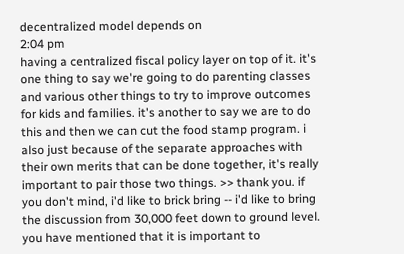decentralized model depends on
2:04 pm
having a centralized fiscal policy layer on top of it. it's one thing to say we're going to do parenting classes and various other things to try to improve outcomes for kids and families. it's another to say we are to do this and then we can cut the food stamp program. i also just because of the separate approaches with their own merits that can be done together, it's really important to pair those two things. >> thank you. if you don't mind, i'd like to brick bring -- i'd like to bring the discussion from 30,000 feet down to ground level. you have mentioned that it is important to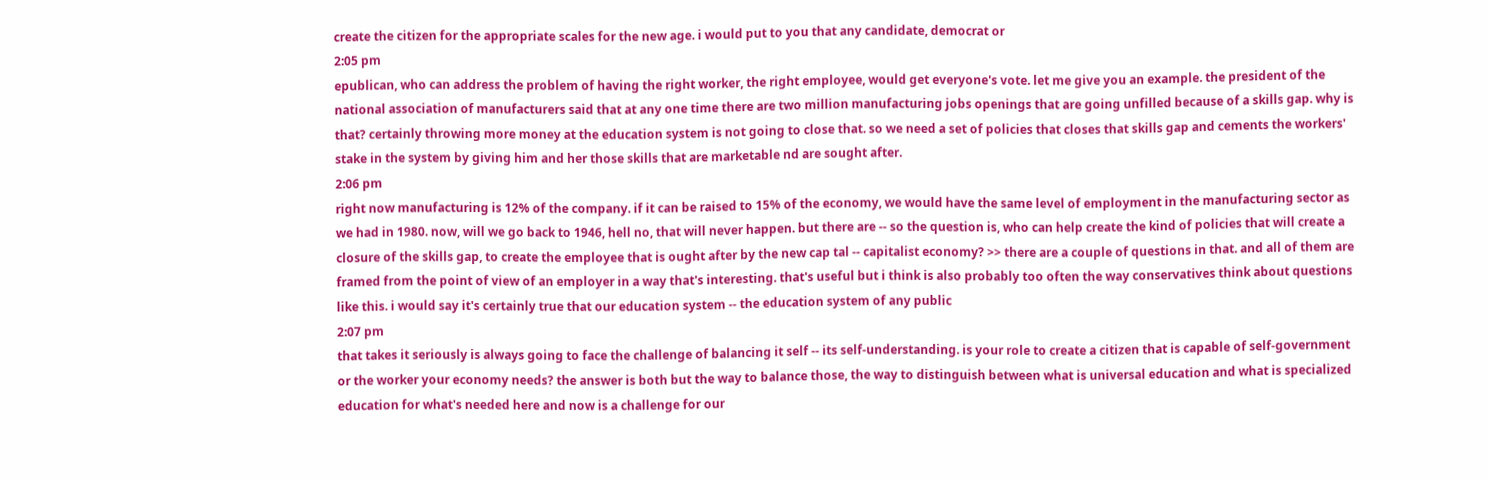create the citizen for the appropriate scales for the new age. i would put to you that any candidate, democrat or
2:05 pm
epublican, who can address the problem of having the right worker, the right employee, would get everyone's vote. let me give you an example. the president of the national association of manufacturers said that at any one time there are two million manufacturing jobs openings that are going unfilled because of a skills gap. why is that? certainly throwing more money at the education system is not going to close that. so we need a set of policies that closes that skills gap and cements the workers' stake in the system by giving him and her those skills that are marketable nd are sought after.
2:06 pm
right now manufacturing is 12% of the company. if it can be raised to 15% of the economy, we would have the same level of employment in the manufacturing sector as we had in 1980. now, will we go back to 1946, hell no, that will never happen. but there are -- so the question is, who can help create the kind of policies that will create a closure of the skills gap, to create the employee that is ought after by the new cap tal -- capitalist economy? >> there are a couple of questions in that. and all of them are framed from the point of view of an employer in a way that's interesting. that's useful but i think is also probably too often the way conservatives think about questions like this. i would say it's certainly true that our education system -- the education system of any public
2:07 pm
that takes it seriously is always going to face the challenge of balancing it self -- its self-understanding. is your role to create a citizen that is capable of self-government or the worker your economy needs? the answer is both but the way to balance those, the way to distinguish between what is universal education and what is specialized education for what's needed here and now is a challenge for our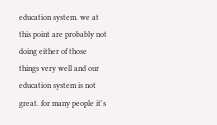education system. we at this point are probably not doing either of those things very well and our education system is not great. for many people it's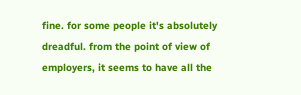fine. for some people it's absolutely dreadful. from the point of view of employers, it seems to have all the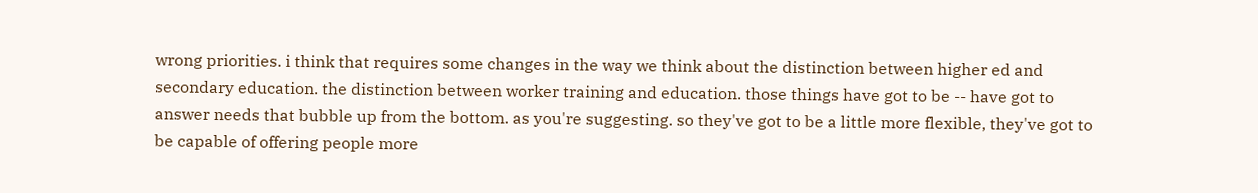wrong priorities. i think that requires some changes in the way we think about the distinction between higher ed and secondary education. the distinction between worker training and education. those things have got to be -- have got to answer needs that bubble up from the bottom. as you're suggesting. so they've got to be a little more flexible, they've got to be capable of offering people more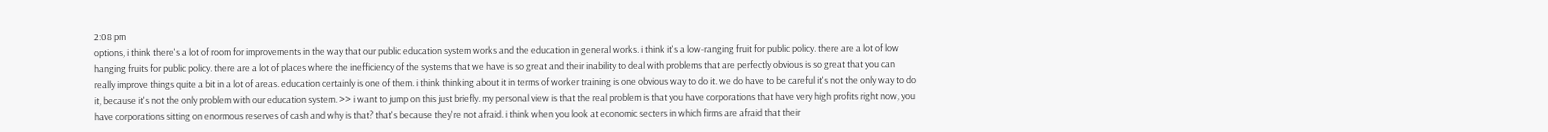2:08 pm
options, i think there's a lot of room for improvements in the way that our public education system works and the education in general works. i think it's a low-ranging fruit for public policy. there are a lot of low hanging fruits for public policy. there are a lot of places where the inefficiency of the systems that we have is so great and their inability to deal with problems that are perfectly obvious is so great that you can really improve things quite a bit in a lot of areas. education certainly is one of them. i think thinking about it in terms of worker training is one obvious way to do it. we do have to be careful it's not the only way to do it, because it's not the only problem with our education system. >> i want to jump on this just briefly. my personal view is that the real problem is that you have corporations that have very high profits right now, you have corporations sitting on enormous reserves of cash and why is that? that's because they're not afraid. i think when you look at economic secters in which firms are afraid that their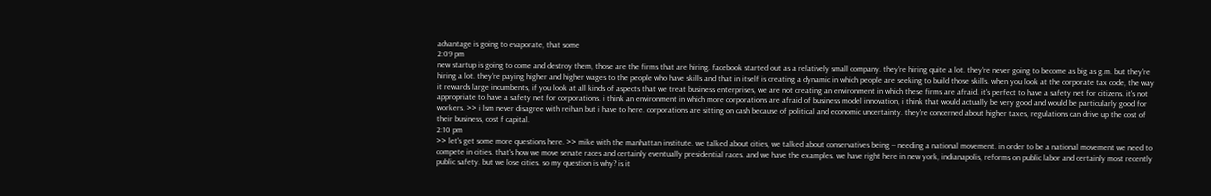advantage is going to evaporate, that some
2:09 pm
new startup is going to come and destroy them, those are the firms that are hiring. facebook started out as a relatively small company. they're hiring quite a lot. they're never going to become as big as g.m. but they're hiring a lot. they're paying higher and higher wages to the people who have skills and that in itself is creating a dynamic in which people are seeking to build those skills. when you look at the corporate tax code, the way it rewards large incumbents, if you look at all kinds of aspects that we treat business enterprises, we are not creating an environment in which these firms are afraid. it's perfect to have a safety net for citizens. it's not appropriate to have a safety net for corporations. i think an environment in which more corporations are afraid of business model innovation, i think that would actually be very good and would be particularly good for workers. >> i lsm never disagree with reihan but i have to here. corporations are sitting on cash because of political and economic uncertainty. they're concerned about higher taxes, regulations can drive up the cost of their business, cost f capital.
2:10 pm
>> let's get some more questions here. >> mike with the manhattan institute. we talked about cities, we talked about conservatives being -- needing a national movement. in order to be a national movement we need to compete in cities. that's how we move senate races and certainly eventually presidential races. and we have the examples. we have right here in new york, indianapolis, reforms on public labor and certainly most recently public safety. but we lose cities. so my question is why? is it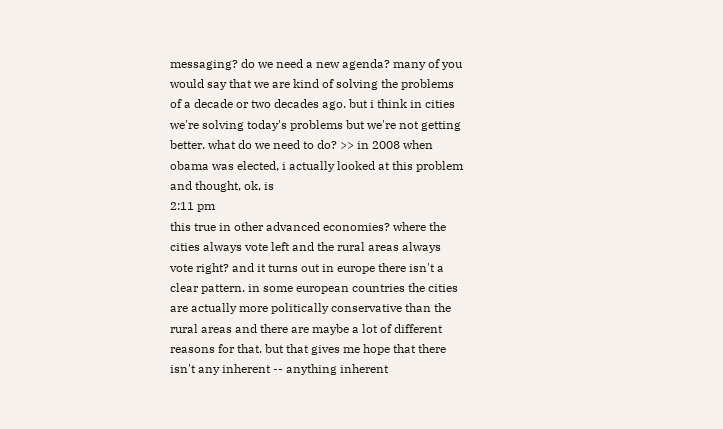messaging? do we need a new agenda? many of you would say that we are kind of solving the problems of a decade or two decades ago. but i think in cities we're solving today's problems but we're not getting better. what do we need to do? >> in 2008 when obama was elected, i actually looked at this problem and thought, ok, is
2:11 pm
this true in other advanced economies? where the cities always vote left and the rural areas always vote right? and it turns out in europe there isn't a clear pattern. in some european countries the cities are actually more politically conservative than the rural areas and there are maybe a lot of different reasons for that. but that gives me hope that there isn't any inherent -- anything inherent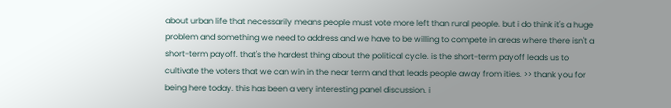about urban life that necessarily means people must vote more left than rural people. but i do think it's a huge problem and something we need to address and we have to be willing to compete in areas where there isn't a short-term payoff. that's the hardest thing about the political cycle. is the short-term payoff leads us to cultivate the voters that we can win in the near term and that leads people away from ities. >> thank you for being here today. this has been a very interesting panel discussion. i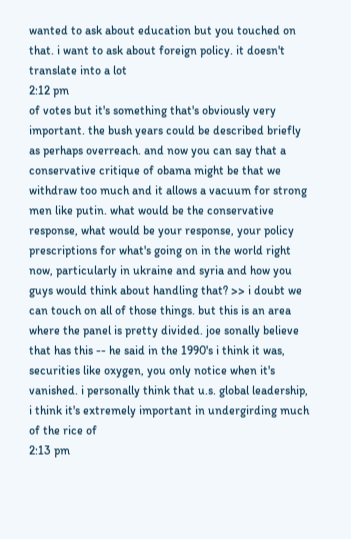wanted to ask about education but you touched on that. i want to ask about foreign policy. it doesn't translate into a lot
2:12 pm
of votes but it's something that's obviously very important. the bush years could be described briefly as perhaps overreach. and now you can say that a conservative critique of obama might be that we withdraw too much and it allows a vacuum for strong men like putin. what would be the conservative response, what would be your response, your policy prescriptions for what's going on in the world right now, particularly in ukraine and syria and how you guys would think about handling that? >> i doubt we can touch on all of those things. but this is an area where the panel is pretty divided. joe sonally believe that has this -- he said in the 1990's i think it was, securities like oxygen, you only notice when it's vanished. i personally think that u.s. global leadership, i think it's extremely important in undergirding much of the rice of
2:13 pm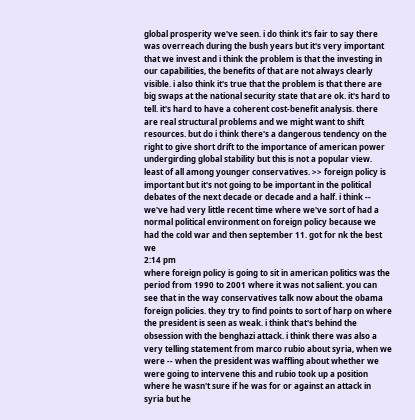global prosperity we've seen. i do think it's fair to say there was overreach during the bush years but it's very important that we invest and i think the problem is that the investing in our capabilities, the benefits of that are not always clearly visible. i also think it's true that the problem is that there are big swaps at the national security state that are ok. it's hard to tell. it's hard to have a coherent cost-benefit analysis. there are real structural problems and we might want to shift resources. but do i think there's a dangerous tendency on the right to give short drift to the importance of american power undergirding global stability but this is not a popular view. least of all among younger conservatives. >> foreign policy is important but it's not going to be important in the political debates of the next decade or decade and a half. i think -- we've had very little recent time where we've sort of had a normal political environment on foreign policy because we had the cold war and then september 11. got for nk the best we
2:14 pm
where foreign policy is going to sit in american politics was the period from 1990 to 2001 where it was not salient. you can see that in the way conservatives talk now about the obama foreign policies. they try to find points to sort of harp on where the president is seen as weak. i think that's behind the obsession with the benghazi attack. i think there was also a very telling statement from marco rubio about syria, when we were -- when the president was waffling about whether we were going to intervene this and rubio took up a position where he wasn't sure if he was for or against an attack in syria but he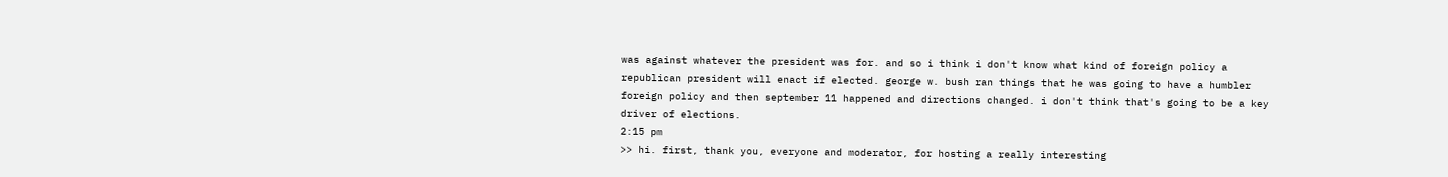was against whatever the president was for. and so i think i don't know what kind of foreign policy a republican president will enact if elected. george w. bush ran things that he was going to have a humbler foreign policy and then september 11 happened and directions changed. i don't think that's going to be a key driver of elections.
2:15 pm
>> hi. first, thank you, everyone and moderator, for hosting a really interesting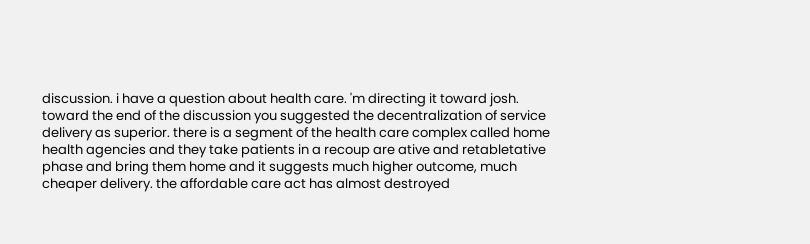discussion. i have a question about health care. 'm directing it toward josh. toward the end of the discussion you suggested the decentralization of service delivery as superior. there is a segment of the health care complex called home health agencies and they take patients in a recoup are ative and retabletative phase and bring them home and it suggests much higher outcome, much cheaper delivery. the affordable care act has almost destroyed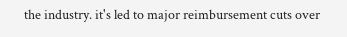the industry. it's led to major reimbursement cuts over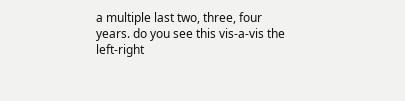a multiple last two, three, four years. do you see this vis-a-vis the left-right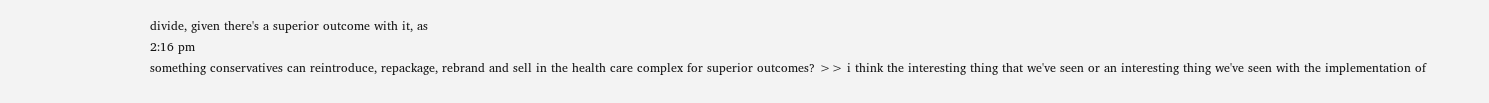divide, given there's a superior outcome with it, as
2:16 pm
something conservatives can reintroduce, repackage, rebrand and sell in the health care complex for superior outcomes? >> i think the interesting thing that we've seen or an interesting thing we've seen with the implementation of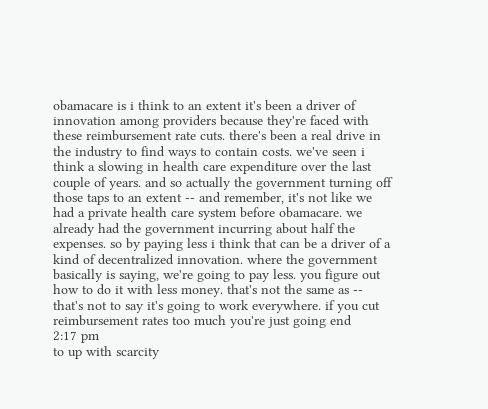obamacare is i think to an extent it's been a driver of innovation among providers because they're faced with these reimbursement rate cuts. there's been a real drive in the industry to find ways to contain costs. we've seen i think a slowing in health care expenditure over the last couple of years. and so actually the government turning off those taps to an extent -- and remember, it's not like we had a private health care system before obamacare. we already had the government incurring about half the expenses. so by paying less i think that can be a driver of a kind of decentralized innovation. where the government basically is saying, we're going to pay less. you figure out how to do it with less money. that's not the same as -- that's not to say it's going to work everywhere. if you cut reimbursement rates too much you're just going end
2:17 pm
to up with scarcity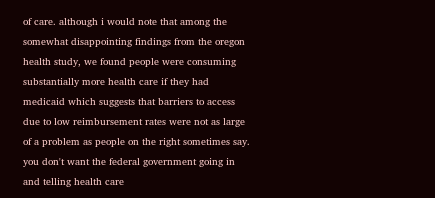of care. although i would note that among the somewhat disappointing findings from the oregon health study, we found people were consuming substantially more health care if they had medicaid which suggests that barriers to access due to low reimbursement rates were not as large of a problem as people on the right sometimes say. you don't want the federal government going in and telling health care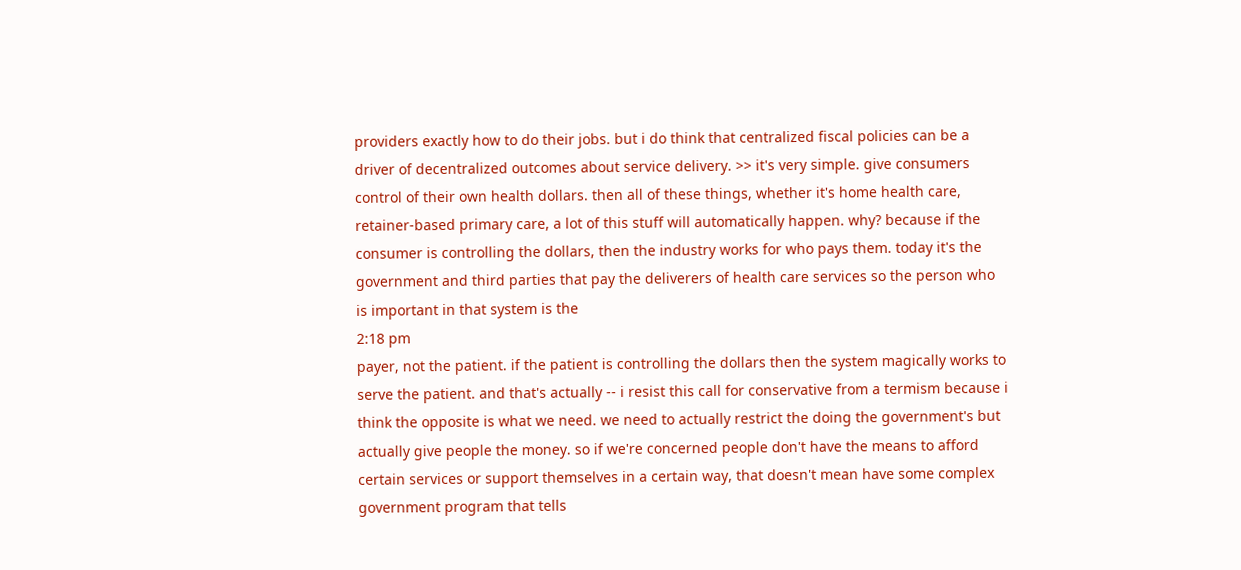providers exactly how to do their jobs. but i do think that centralized fiscal policies can be a driver of decentralized outcomes about service delivery. >> it's very simple. give consumers control of their own health dollars. then all of these things, whether it's home health care, retainer-based primary care, a lot of this stuff will automatically happen. why? because if the consumer is controlling the dollars, then the industry works for who pays them. today it's the government and third parties that pay the deliverers of health care services so the person who is important in that system is the
2:18 pm
payer, not the patient. if the patient is controlling the dollars then the system magically works to serve the patient. and that's actually -- i resist this call for conservative from a termism because i think the opposite is what we need. we need to actually restrict the doing the government's but actually give people the money. so if we're concerned people don't have the means to afford certain services or support themselves in a certain way, that doesn't mean have some complex government program that tells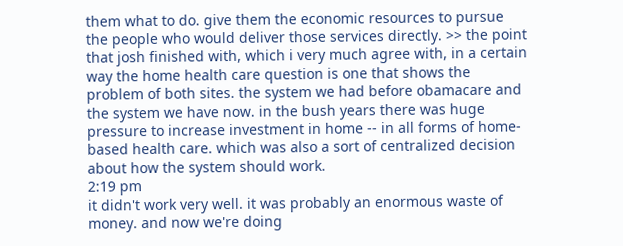them what to do. give them the economic resources to pursue the people who would deliver those services directly. >> the point that josh finished with, which i very much agree with, in a certain way the home health care question is one that shows the problem of both sites. the system we had before obamacare and the system we have now. in the bush years there was huge pressure to increase investment in home -- in all forms of home-based health care. which was also a sort of centralized decision about how the system should work.
2:19 pm
it didn't work very well. it was probably an enormous waste of money. and now we're doing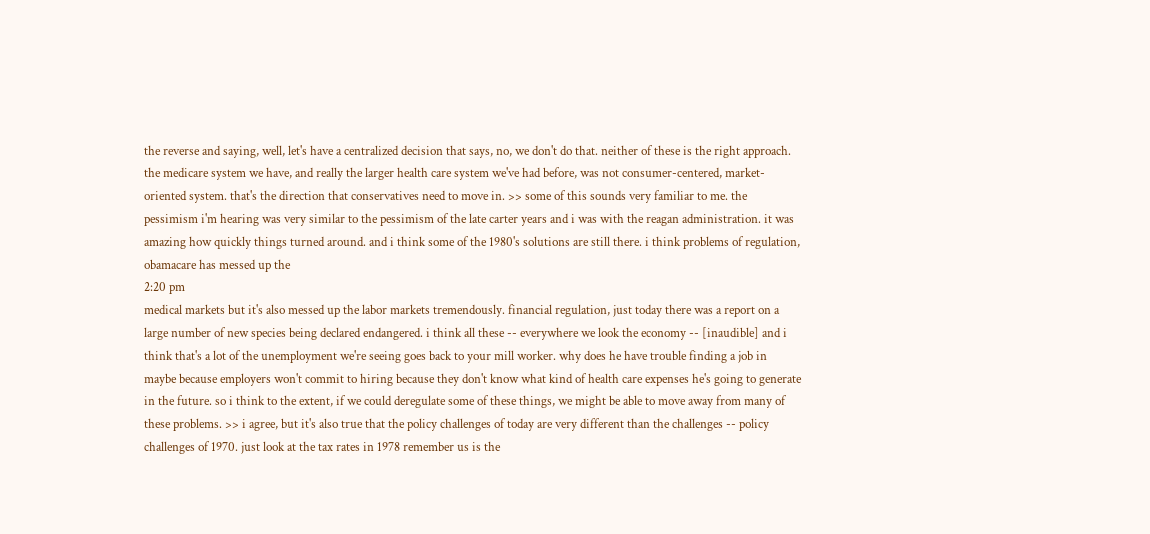the reverse and saying, well, let's have a centralized decision that says, no, we don't do that. neither of these is the right approach. the medicare system we have, and really the larger health care system we've had before, was not consumer-centered, market-oriented system. that's the direction that conservatives need to move in. >> some of this sounds very familiar to me. the pessimism i'm hearing was very similar to the pessimism of the late carter years and i was with the reagan administration. it was amazing how quickly things turned around. and i think some of the 1980's solutions are still there. i think problems of regulation, obamacare has messed up the
2:20 pm
medical markets but it's also messed up the labor markets tremendously. financial regulation, just today there was a report on a large number of new species being declared endangered. i think all these -- everywhere we look the economy -- [inaudible] and i think that's a lot of the unemployment we're seeing goes back to your mill worker. why does he have trouble finding a job in maybe because employers won't commit to hiring because they don't know what kind of health care expenses he's going to generate in the future. so i think to the extent, if we could deregulate some of these things, we might be able to move away from many of these problems. >> i agree, but it's also true that the policy challenges of today are very different than the challenges -- policy challenges of 1970. just look at the tax rates in 1978 remember us is the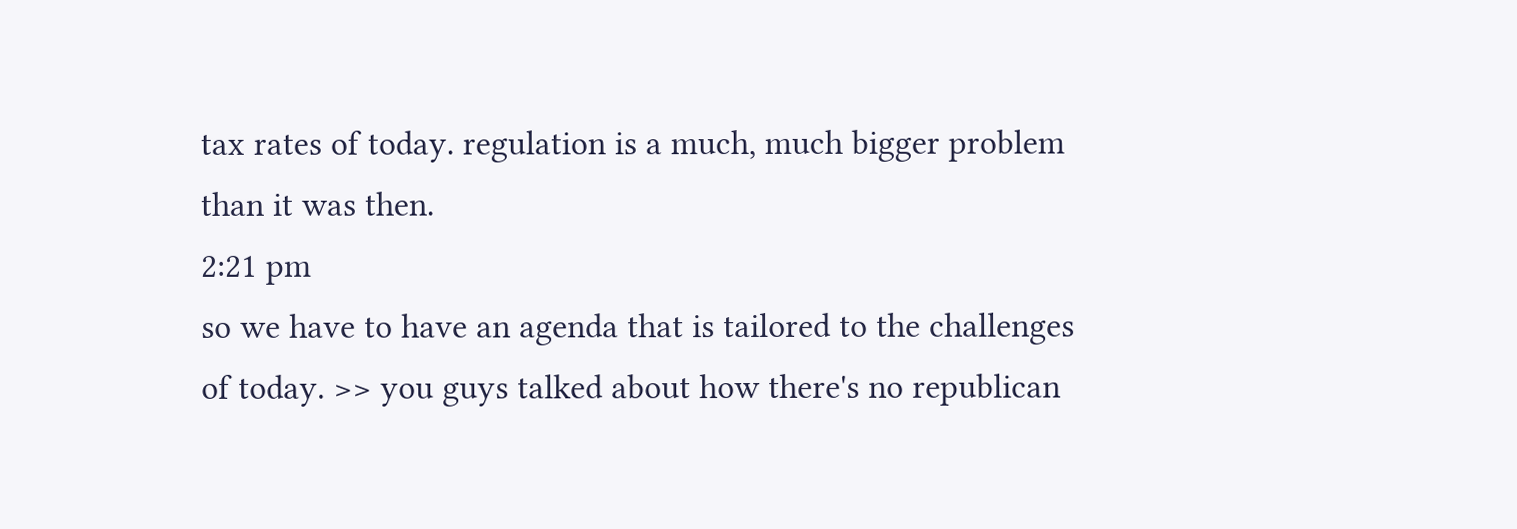tax rates of today. regulation is a much, much bigger problem than it was then.
2:21 pm
so we have to have an agenda that is tailored to the challenges of today. >> you guys talked about how there's no republican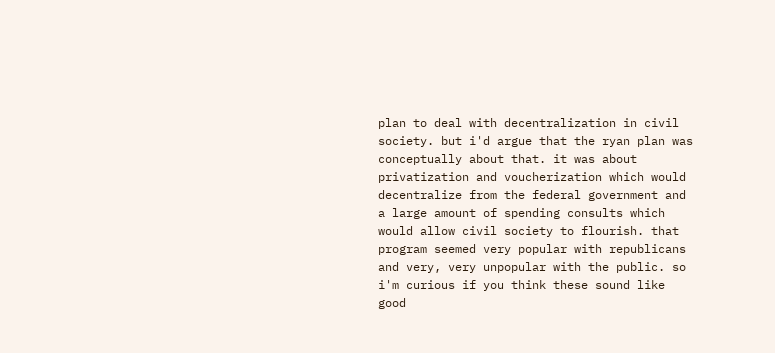plan to deal with decentralization in civil society. but i'd argue that the ryan plan was conceptually about that. it was about privatization and voucherization which would decentralize from the federal government and a large amount of spending consults which would allow civil society to flourish. that program seemed very popular with republicans and very, very unpopular with the public. so i'm curious if you think these sound like good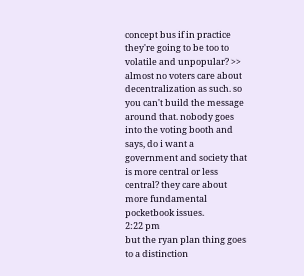concept bus if in practice they're going to be too to volatile and unpopular? >> almost no voters care about decentralization as such. so you can't build the message around that. nobody goes into the voting booth and says, do i want a government and society that is more central or less central? they care about more fundamental pocketbook issues.
2:22 pm
but the ryan plan thing goes to a distinction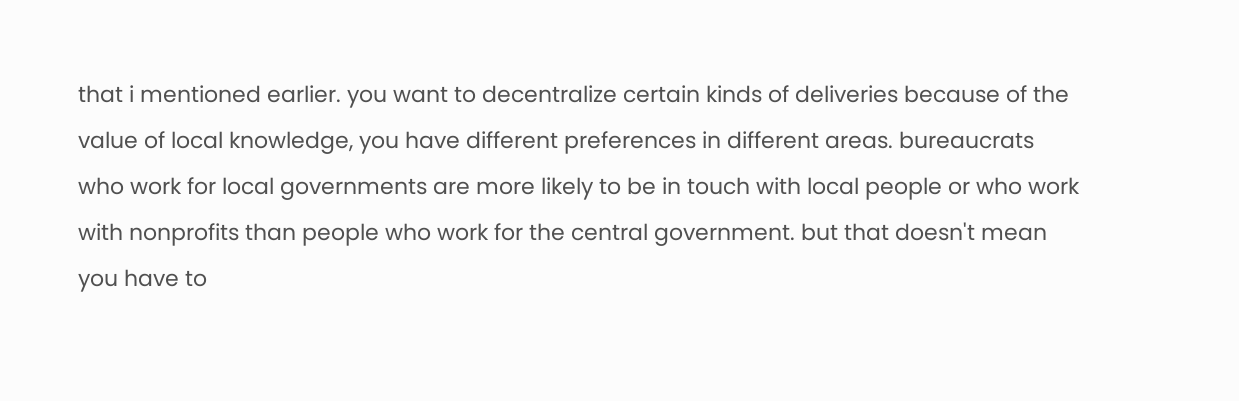that i mentioned earlier. you want to decentralize certain kinds of deliveries because of the value of local knowledge, you have different preferences in different areas. bureaucrats who work for local governments are more likely to be in touch with local people or who work with nonprofits than people who work for the central government. but that doesn't mean you have to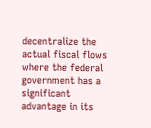decentralize the actual fiscal flows where the federal government has a significant advantage in its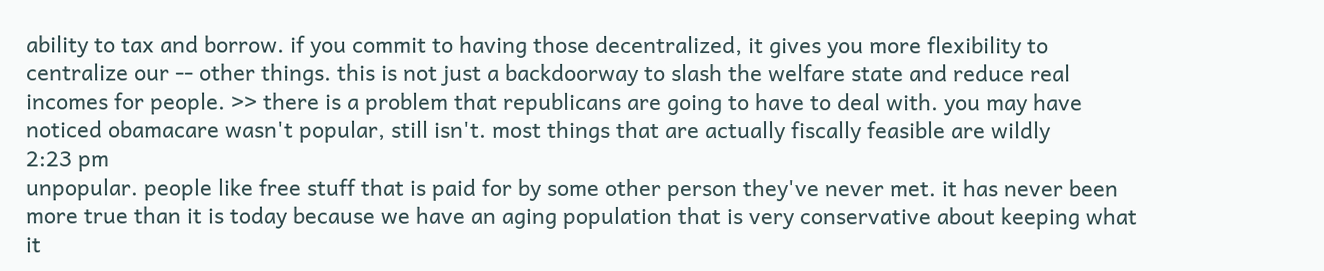ability to tax and borrow. if you commit to having those decentralized, it gives you more flexibility to centralize our -- other things. this is not just a backdoorway to slash the welfare state and reduce real incomes for people. >> there is a problem that republicans are going to have to deal with. you may have noticed obamacare wasn't popular, still isn't. most things that are actually fiscally feasible are wildly
2:23 pm
unpopular. people like free stuff that is paid for by some other person they've never met. it has never been more true than it is today because we have an aging population that is very conservative about keeping what it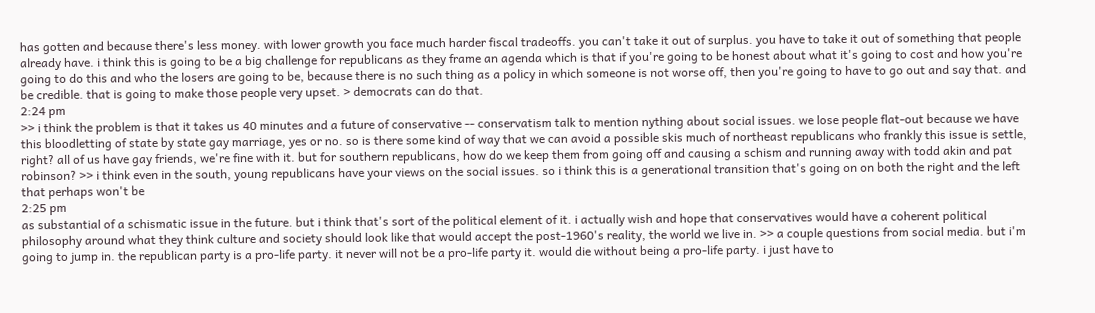has gotten and because there's less money. with lower growth you face much harder fiscal tradeoffs. you can't take it out of surplus. you have to take it out of something that people already have. i think this is going to be a big challenge for republicans as they frame an agenda which is that if you're going to be honest about what it's going to cost and how you're going to do this and who the losers are going to be, because there is no such thing as a policy in which someone is not worse off, then you're going to have to go out and say that. and be credible. that is going to make those people very upset. > democrats can do that.
2:24 pm
>> i think the problem is that it takes us 40 minutes and a future of conservative -- conservatism talk to mention nything about social issues. we lose people flat-out because we have this bloodletting of state by state gay marriage, yes or no. so is there some kind of way that we can avoid a possible skis much of northeast republicans who frankly this issue is settle, right? all of us have gay friends, we're fine with it. but for southern republicans, how do we keep them from going off and causing a schism and running away with todd akin and pat robinson? >> i think even in the south, young republicans have your views on the social issues. so i think this is a generational transition that's going on on both the right and the left that perhaps won't be
2:25 pm
as substantial of a schismatic issue in the future. but i think that's sort of the political element of it. i actually wish and hope that conservatives would have a coherent political philosophy around what they think culture and society should look like that would accept the post-1960's reality, the world we live in. >> a couple questions from social media. but i'm going to jump in. the republican party is a pro-life party. it never will not be a pro-life party it. would die without being a pro-life party. i just have to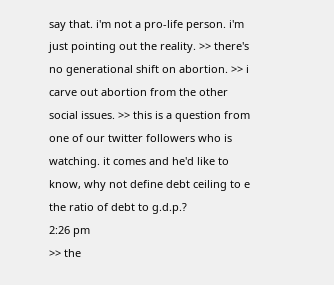say that. i'm not a pro-life person. i'm just pointing out the reality. >> there's no generational shift on abortion. >> i carve out abortion from the other social issues. >> this is a question from one of our twitter followers who is watching. it comes and he'd like to know, why not define debt ceiling to e the ratio of debt to g.d.p.?
2:26 pm
>> the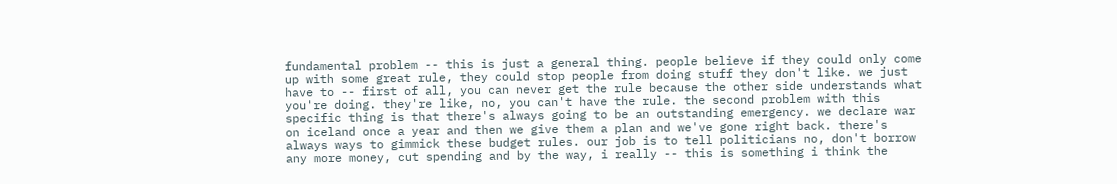fundamental problem -- this is just a general thing. people believe if they could only come up with some great rule, they could stop people from doing stuff they don't like. we just have to -- first of all, you can never get the rule because the other side understands what you're doing. they're like, no, you can't have the rule. the second problem with this specific thing is that there's always going to be an outstanding emergency. we declare war on iceland once a year and then we give them a plan and we've gone right back. there's always ways to gimmick these budget rules. our job is to tell politicians no, don't borrow any more money, cut spending and by the way, i really -- this is something i think the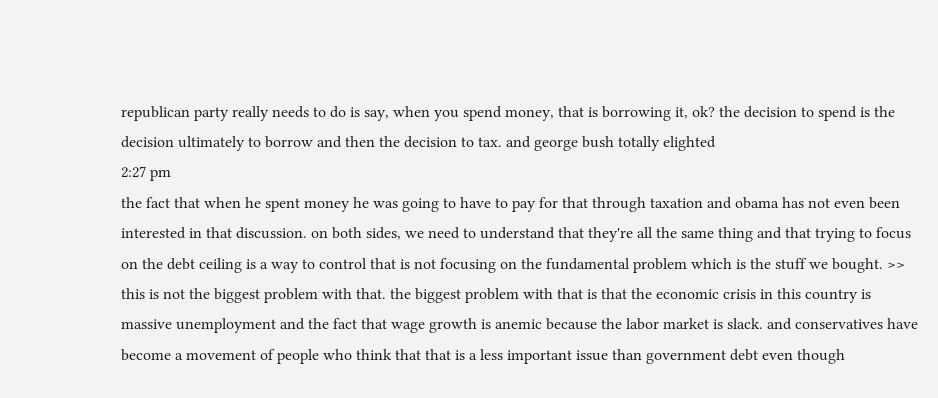republican party really needs to do is say, when you spend money, that is borrowing it, ok? the decision to spend is the decision ultimately to borrow and then the decision to tax. and george bush totally elighted
2:27 pm
the fact that when he spent money he was going to have to pay for that through taxation and obama has not even been interested in that discussion. on both sides, we need to understand that they're all the same thing and that trying to focus on the debt ceiling is a way to control that is not focusing on the fundamental problem which is the stuff we bought. >> this is not the biggest problem with that. the biggest problem with that is that the economic crisis in this country is massive unemployment and the fact that wage growth is anemic because the labor market is slack. and conservatives have become a movement of people who think that that is a less important issue than government debt even though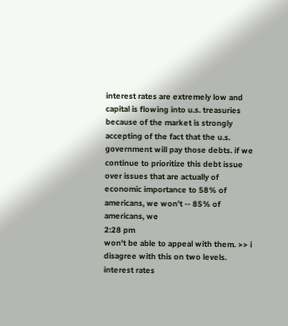interest rates are extremely low and capital is flowing into u.s. treasuries because of the market is strongly accepting of the fact that the u.s. government will pay those debts. if we continue to prioritize this debt issue over issues that are actually of economic importance to 58% of americans, we won't -- 85% of americans, we
2:28 pm
won't be able to appeal with them. >> i disagree with this on two levels. interest rates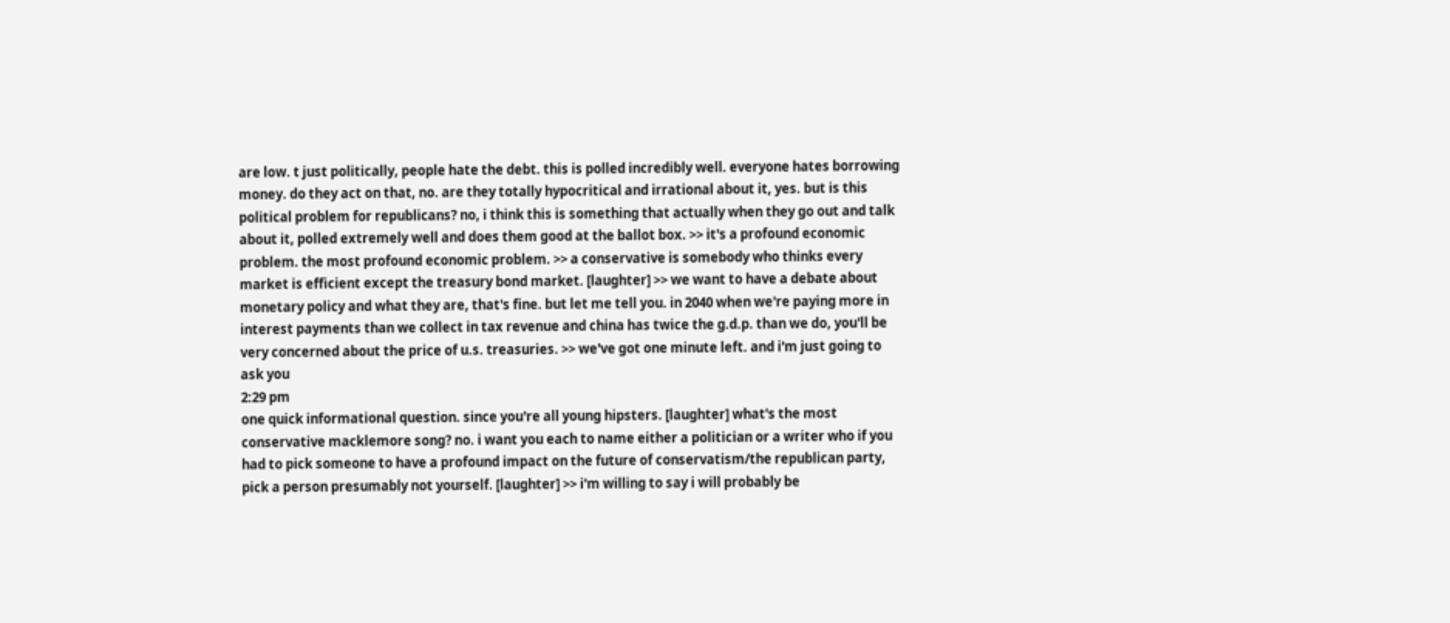are low. t just politically, people hate the debt. this is polled incredibly well. everyone hates borrowing money. do they act on that, no. are they totally hypocritical and irrational about it, yes. but is this political problem for republicans? no, i think this is something that actually when they go out and talk about it, polled extremely well and does them good at the ballot box. >> it's a profound economic problem. the most profound economic problem. >> a conservative is somebody who thinks every market is efficient except the treasury bond market. [laughter] >> we want to have a debate about monetary policy and what they are, that's fine. but let me tell you. in 2040 when we're paying more in interest payments than we collect in tax revenue and china has twice the g.d.p. than we do, you'll be very concerned about the price of u.s. treasuries. >> we've got one minute left. and i'm just going to ask you
2:29 pm
one quick informational question. since you're all young hipsters. [laughter] what's the most conservative macklemore song? no. i want you each to name either a politician or a writer who if you had to pick someone to have a profound impact on the future of conservatism/the republican party, pick a person presumably not yourself. [laughter] >> i'm willing to say i will probably be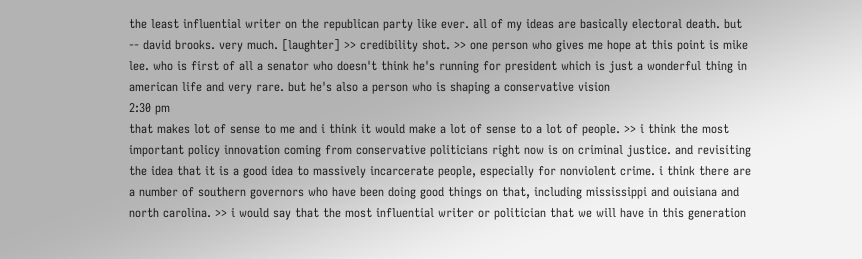the least influential writer on the republican party like ever. all of my ideas are basically electoral death. but -- david brooks. very much. [laughter] >> credibility shot. >> one person who gives me hope at this point is mike lee. who is first of all a senator who doesn't think he's running for president which is just a wonderful thing in american life and very rare. but he's also a person who is shaping a conservative vision
2:30 pm
that makes lot of sense to me and i think it would make a lot of sense to a lot of people. >> i think the most important policy innovation coming from conservative politicians right now is on criminal justice. and revisiting the idea that it is a good idea to massively incarcerate people, especially for nonviolent crime. i think there are a number of southern governors who have been doing good things on that, including mississippi and ouisiana and north carolina. >> i would say that the most influential writer or politician that we will have in this generation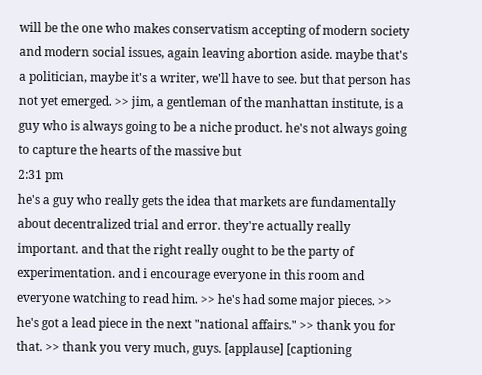will be the one who makes conservatism accepting of modern society and modern social issues, again leaving abortion aside. maybe that's a politician, maybe it's a writer, we'll have to see. but that person has not yet emerged. >> jim, a gentleman of the manhattan institute, is a guy who is always going to be a niche product. he's not always going to capture the hearts of the massive but
2:31 pm
he's a guy who really gets the idea that markets are fundamentally about decentralized trial and error. they're actually really important. and that the right really ought to be the party of experimentation. and i encourage everyone in this room and everyone watching to read him. >> he's had some major pieces. >> he's got a lead piece in the next "national affairs." >> thank you for that. >> thank you very much, guys. [applause] [captioning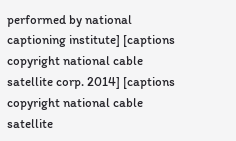performed by national captioning institute] [captions copyright national cable satellite corp. 2014] [captions copyright national cable satellite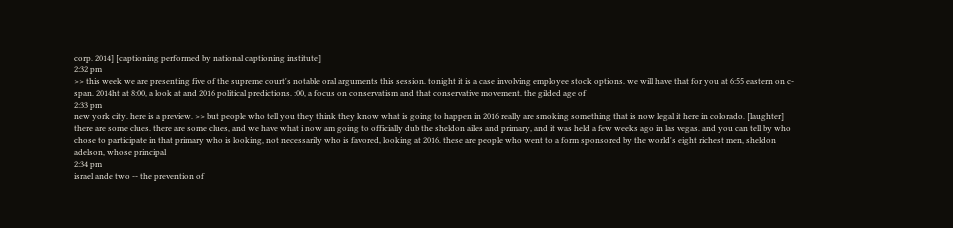corp. 2014] [captioning performed by national captioning institute]
2:32 pm
>> this week we are presenting five of the supreme court's notable oral arguments this session. tonight it is a case involving employee stock options. we will have that for you at 6:55 eastern on c-span. 2014ht at 8:00, a look at and 2016 political predictions. :00, a focus on conservatism and that conservative movement. the gilded age of
2:33 pm
new york city. here is a preview. >> but people who tell you they think they know what is going to happen in 2016 really are smoking something that is now legal it here in colorado. [laughter] there are some clues. there are some clues, and we have what i now am going to officially dub the sheldon ailes and primary, and it was held a few weeks ago in las vegas. and you can tell by who chose to participate in that primary who is looking, not necessarily who is favored, looking at 2016. these are people who went to a form sponsored by the world's eight richest men, sheldon adelson, whose principal
2:34 pm
israel ande two -- the prevention of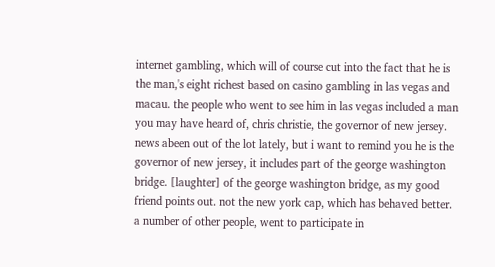internet gambling, which will of course cut into the fact that he is the man,'s eight richest based on casino gambling in las vegas and macau. the people who went to see him in las vegas included a man you may have heard of, chris christie, the governor of new jersey. news abeen out of the lot lately, but i want to remind you he is the governor of new jersey, it includes part of the george washington bridge. [laughter] of the george washington bridge, as my good friend points out. not the new york cap, which has behaved better. a number of other people, went to participate in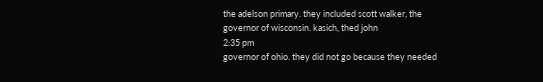the adelson primary. they included scott walker, the governor of wisconsin. kasich, thed john
2:35 pm
governor of ohio. they did not go because they needed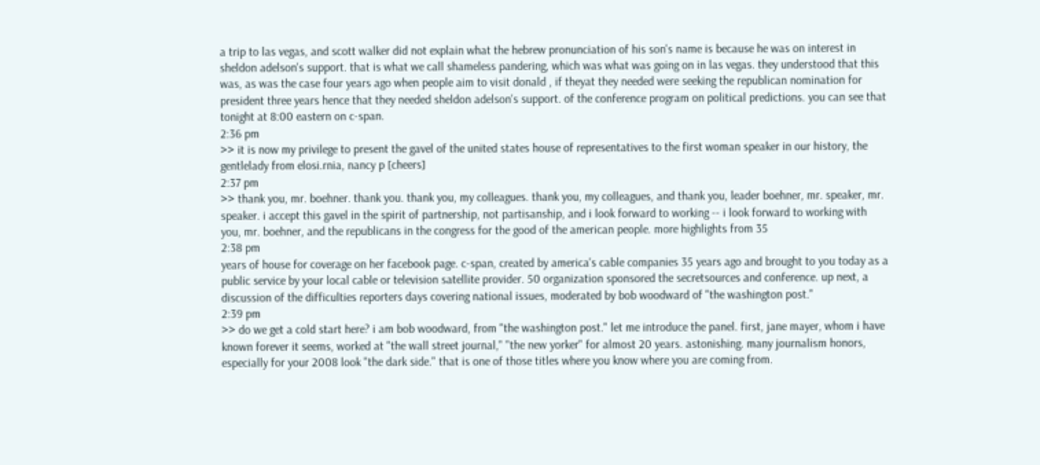a trip to las vegas, and scott walker did not explain what the hebrew pronunciation of his son's name is because he was on interest in sheldon adelson's support. that is what we call shameless pandering, which was what was going on in las vegas. they understood that this was, as was the case four years ago when people aim to visit donald , if theyat they needed were seeking the republican nomination for president three years hence that they needed sheldon adelson's support. of the conference program on political predictions. you can see that tonight at 8:00 eastern on c-span.
2:36 pm
>> it is now my privilege to present the gavel of the united states house of representatives to the first woman speaker in our history, the gentlelady from elosi.rnia, nancy p [cheers]
2:37 pm
>> thank you, mr. boehner. thank you. thank you, my colleagues. thank you, my colleagues, and thank you, leader boehner, mr. speaker, mr. speaker. i accept this gavel in the spirit of partnership, not partisanship, and i look forward to working -- i look forward to working with you, mr. boehner, and the republicans in the congress for the good of the american people. more highlights from 35
2:38 pm
years of house for coverage on her facebook page. c-span, created by america's cable companies 35 years ago and brought to you today as a public service by your local cable or television satellite provider. 50 organization sponsored the secretsources and conference. up next, a discussion of the difficulties reporters days covering national issues, moderated by bob woodward of "the washington post."
2:39 pm
>> do we get a cold start here? i am bob woodward, from "the washington post." let me introduce the panel. first, jane mayer, whom i have known forever it seems, worked at "the wall street journal," "the new yorker" for almost 20 years. astonishing. many journalism honors, especially for your 2008 look "the dark side." that is one of those titles where you know where you are coming from.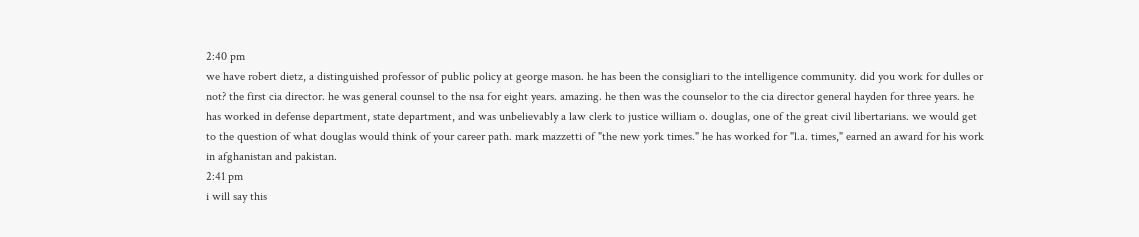2:40 pm
we have robert dietz, a distinguished professor of public policy at george mason. he has been the consigliari to the intelligence community. did you work for dulles or not? the first cia director. he was general counsel to the nsa for eight years. amazing. he then was the counselor to the cia director general hayden for three years. he has worked in defense department, state department, and was unbelievably a law clerk to justice william o. douglas, one of the great civil libertarians. we would get to the question of what douglas would think of your career path. mark mazzetti of "the new york times." he has worked for "l.a. times," earned an award for his work in afghanistan and pakistan.
2:41 pm
i will say this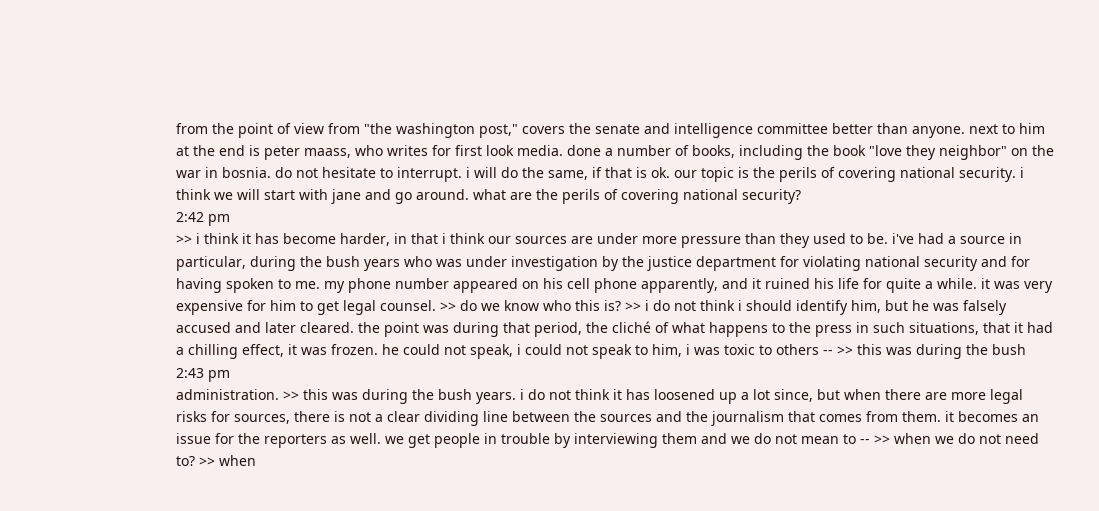from the point of view from "the washington post," covers the senate and intelligence committee better than anyone. next to him at the end is peter maass, who writes for first look media. done a number of books, including the book "love they neighbor" on the war in bosnia. do not hesitate to interrupt. i will do the same, if that is ok. our topic is the perils of covering national security. i think we will start with jane and go around. what are the perils of covering national security?
2:42 pm
>> i think it has become harder, in that i think our sources are under more pressure than they used to be. i've had a source in particular, during the bush years who was under investigation by the justice department for violating national security and for having spoken to me. my phone number appeared on his cell phone apparently, and it ruined his life for quite a while. it was very expensive for him to get legal counsel. >> do we know who this is? >> i do not think i should identify him, but he was falsely accused and later cleared. the point was during that period, the cliché of what happens to the press in such situations, that it had a chilling effect, it was frozen. he could not speak, i could not speak to him, i was toxic to others -- >> this was during the bush
2:43 pm
administration. >> this was during the bush years. i do not think it has loosened up a lot since, but when there are more legal risks for sources, there is not a clear dividing line between the sources and the journalism that comes from them. it becomes an issue for the reporters as well. we get people in trouble by interviewing them and we do not mean to -- >> when we do not need to? >> when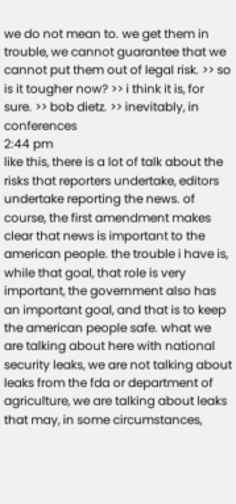we do not mean to. we get them in trouble, we cannot guarantee that we cannot put them out of legal risk. >> so is it tougher now? >> i think it is, for sure. >> bob dietz. >> inevitably, in conferences
2:44 pm
like this, there is a lot of talk about the risks that reporters undertake, editors undertake reporting the news. of course, the first amendment makes clear that news is important to the american people. the trouble i have is, while that goal, that role is very important, the government also has an important goal, and that is to keep the american people safe. what we are talking about here with national security leaks, we are not talking about leaks from the fda or department of agriculture, we are talking about leaks that may, in some circumstances,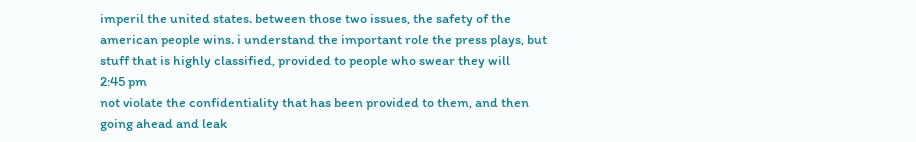imperil the united states. between those two issues, the safety of the american people wins. i understand the important role the press plays, but stuff that is highly classified, provided to people who swear they will
2:45 pm
not violate the confidentiality that has been provided to them, and then going ahead and leak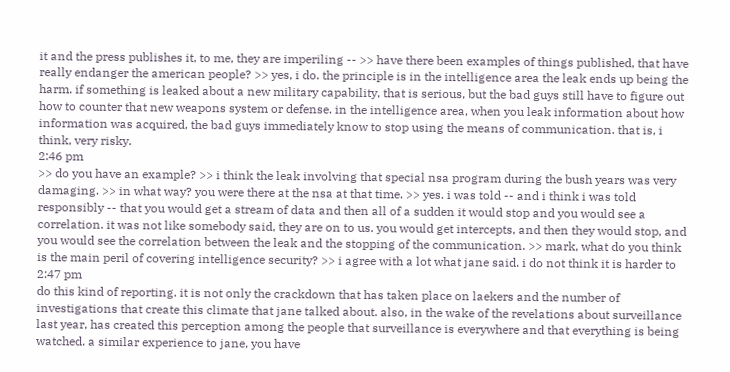it and the press publishes it, to me, they are imperiling -- >> have there been examples of things published, that have really endanger the american people? >> yes, i do. the principle is in the intelligence area the leak ends up being the harm. if something is leaked about a new military capability, that is serious, but the bad guys still have to figure out how to counter that new weapons system or defense. in the intelligence area, when you leak information about how information was acquired, the bad guys immediately know to stop using the means of communication. that is, i think, very risky.
2:46 pm
>> do you have an example? >> i think the leak involving that special nsa program during the bush years was very damaging. >> in what way? you were there at the nsa at that time. >> yes. i was told -- and i think i was told responsibly -- that you would get a stream of data and then all of a sudden it would stop and you would see a correlation. it was not like somebody said, they are on to us. you would get intercepts, and then they would stop, and you would see the correlation between the leak and the stopping of the communication. >> mark, what do you think is the main peril of covering intelligence security? >> i agree with a lot what jane said. i do not think it is harder to
2:47 pm
do this kind of reporting. it is not only the crackdown that has taken place on laekers and the number of investigations that create this climate that jane talked about. also, in the wake of the revelations about surveillance last year, has created this perception among the people that surveillance is everywhere and that everything is being watched. a similar experience to jane, you have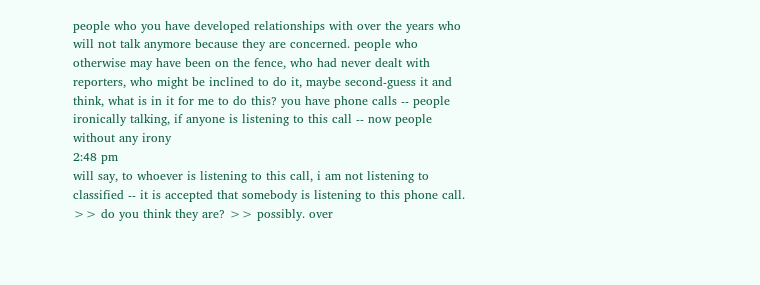people who you have developed relationships with over the years who will not talk anymore because they are concerned. people who otherwise may have been on the fence, who had never dealt with reporters, who might be inclined to do it, maybe second-guess it and think, what is in it for me to do this? you have phone calls -- people ironically talking, if anyone is listening to this call -- now people without any irony
2:48 pm
will say, to whoever is listening to this call, i am not listening to classified -- it is accepted that somebody is listening to this phone call. >> do you think they are? >> possibly. over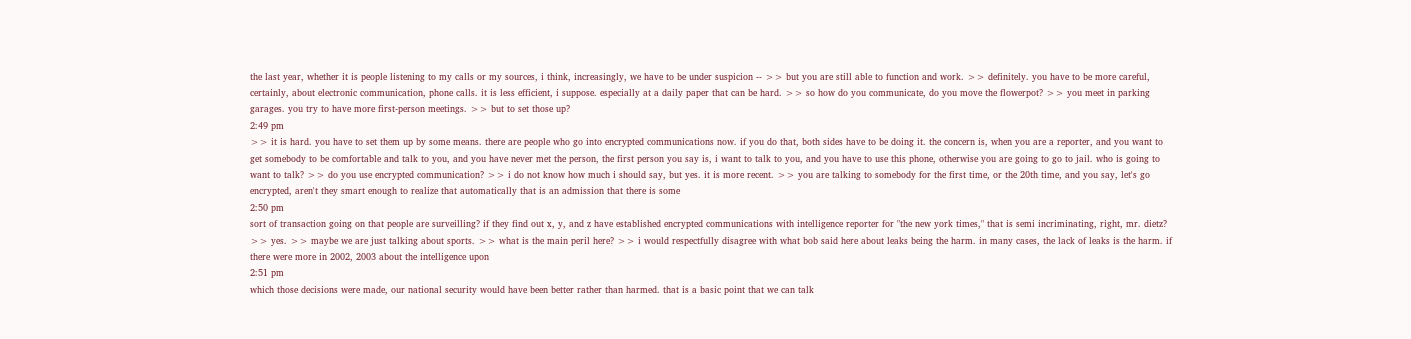the last year, whether it is people listening to my calls or my sources, i think, increasingly, we have to be under suspicion -- >> but you are still able to function and work. >> definitely. you have to be more careful, certainly, about electronic communication, phone calls. it is less efficient, i suppose. especially at a daily paper that can be hard. >> so how do you communicate, do you move the flowerpot? >> you meet in parking garages. you try to have more first-person meetings. >> but to set those up?
2:49 pm
>> it is hard. you have to set them up by some means. there are people who go into encrypted communications now. if you do that, both sides have to be doing it. the concern is, when you are a reporter, and you want to get somebody to be comfortable and talk to you, and you have never met the person, the first person you say is, i want to talk to you, and you have to use this phone, otherwise you are going to go to jail. who is going to want to talk? >> do you use encrypted communication? >> i do not know how much i should say, but yes. it is more recent. >> you are talking to somebody for the first time, or the 20th time, and you say, let's go encrypted, aren't they smart enough to realize that automatically that is an admission that there is some
2:50 pm
sort of transaction going on that people are surveilling? if they find out x, y, and z have established encrypted communications with intelligence reporter for "the new york times," that is semi incriminating, right, mr. dietz? >> yes. >> maybe we are just talking about sports. >> what is the main peril here? >> i would respectfully disagree with what bob said here about leaks being the harm. in many cases, the lack of leaks is the harm. if there were more in 2002, 2003 about the intelligence upon
2:51 pm
which those decisions were made, our national security would have been better rather than harmed. that is a basic point that we can talk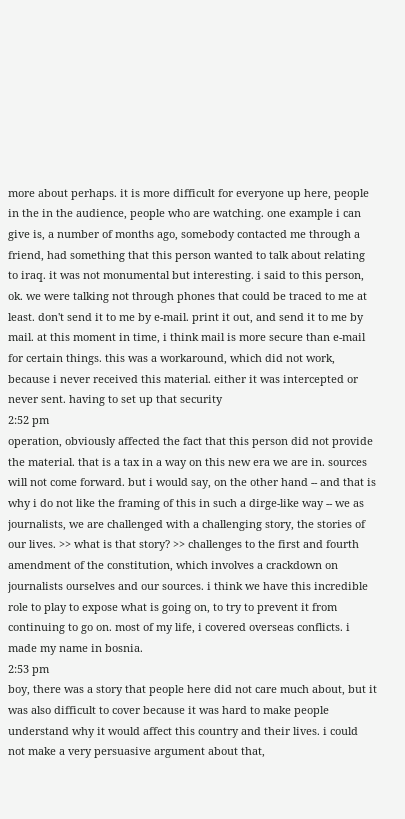more about perhaps. it is more difficult for everyone up here, people in the in the audience, people who are watching. one example i can give is, a number of months ago, somebody contacted me through a friend, had something that this person wanted to talk about relating to iraq. it was not monumental but interesting. i said to this person, ok. we were talking not through phones that could be traced to me at least. don't send it to me by e-mail. print it out, and send it to me by mail. at this moment in time, i think mail is more secure than e-mail for certain things. this was a workaround, which did not work, because i never received this material. either it was intercepted or never sent. having to set up that security
2:52 pm
operation, obviously affected the fact that this person did not provide the material. that is a tax in a way on this new era we are in. sources will not come forward. but i would say, on the other hand -- and that is why i do not like the framing of this in such a dirge-like way -- we as journalists, we are challenged with a challenging story, the stories of our lives. >> what is that story? >> challenges to the first and fourth amendment of the constitution, which involves a crackdown on journalists ourselves and our sources. i think we have this incredible role to play to expose what is going on, to try to prevent it from continuing to go on. most of my life, i covered overseas conflicts. i made my name in bosnia.
2:53 pm
boy, there was a story that people here did not care much about, but it was also difficult to cover because it was hard to make people understand why it would affect this country and their lives. i could not make a very persuasive argument about that,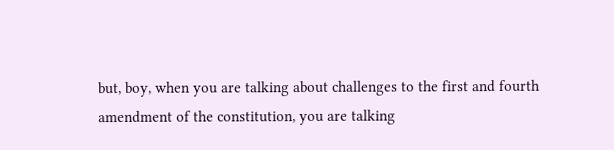but, boy, when you are talking about challenges to the first and fourth amendment of the constitution, you are talking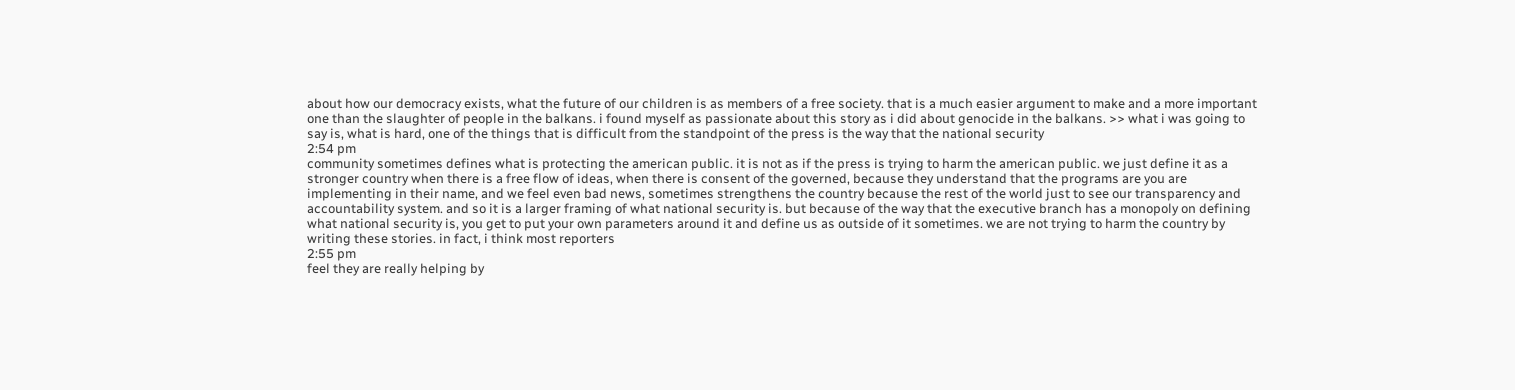about how our democracy exists, what the future of our children is as members of a free society. that is a much easier argument to make and a more important one than the slaughter of people in the balkans. i found myself as passionate about this story as i did about genocide in the balkans. >> what i was going to say is, what is hard, one of the things that is difficult from the standpoint of the press is the way that the national security
2:54 pm
community sometimes defines what is protecting the american public. it is not as if the press is trying to harm the american public. we just define it as a stronger country when there is a free flow of ideas, when there is consent of the governed, because they understand that the programs are you are implementing in their name, and we feel even bad news, sometimes strengthens the country because the rest of the world just to see our transparency and accountability system. and so it is a larger framing of what national security is. but because of the way that the executive branch has a monopoly on defining what national security is, you get to put your own parameters around it and define us as outside of it sometimes. we are not trying to harm the country by writing these stories. in fact, i think most reporters
2:55 pm
feel they are really helping by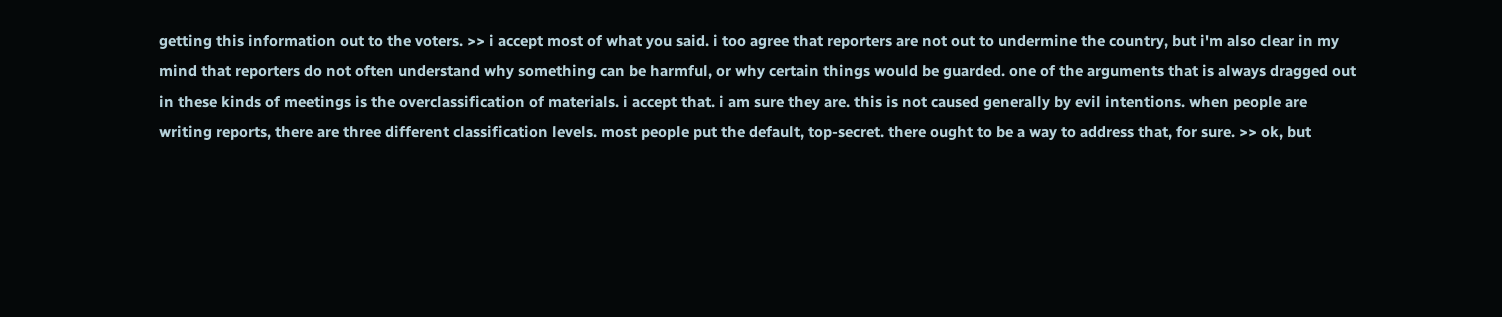getting this information out to the voters. >> i accept most of what you said. i too agree that reporters are not out to undermine the country, but i'm also clear in my mind that reporters do not often understand why something can be harmful, or why certain things would be guarded. one of the arguments that is always dragged out in these kinds of meetings is the overclassification of materials. i accept that. i am sure they are. this is not caused generally by evil intentions. when people are writing reports, there are three different classification levels. most people put the default, top-secret. there ought to be a way to address that, for sure. >> ok, but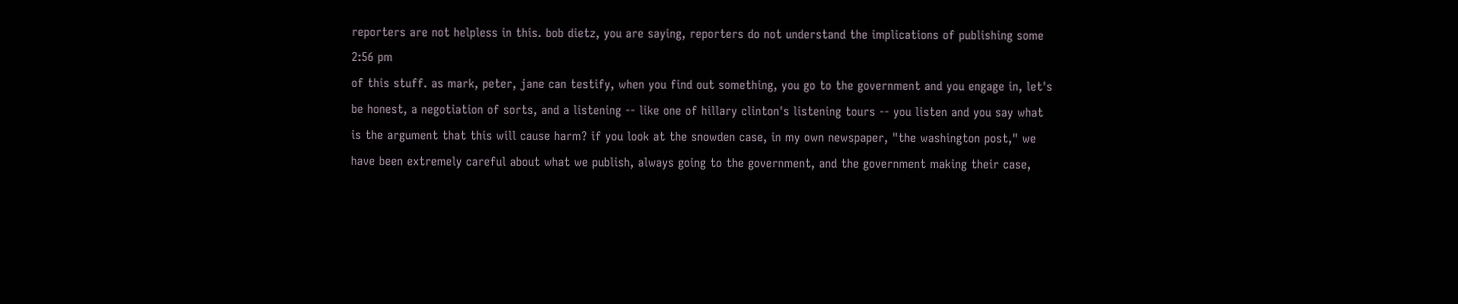reporters are not helpless in this. bob dietz, you are saying, reporters do not understand the implications of publishing some
2:56 pm
of this stuff. as mark, peter, jane can testify, when you find out something, you go to the government and you engage in, let's be honest, a negotiation of sorts, and a listening -- like one of hillary clinton's listening tours -- you listen and you say what is the argument that this will cause harm? if you look at the snowden case, in my own newspaper, "the washington post," we have been extremely careful about what we publish, always going to the government, and the government making their case,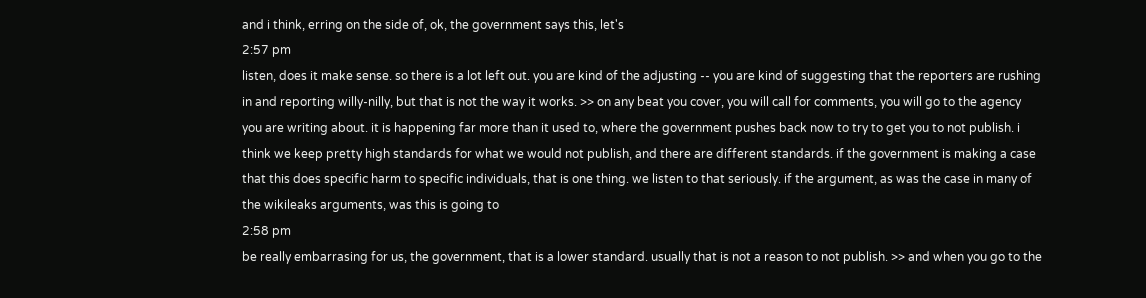and i think, erring on the side of, ok, the government says this, let's
2:57 pm
listen, does it make sense. so there is a lot left out. you are kind of the adjusting -- you are kind of suggesting that the reporters are rushing in and reporting willy-nilly, but that is not the way it works. >> on any beat you cover, you will call for comments, you will go to the agency you are writing about. it is happening far more than it used to, where the government pushes back now to try to get you to not publish. i think we keep pretty high standards for what we would not publish, and there are different standards. if the government is making a case that this does specific harm to specific individuals, that is one thing. we listen to that seriously. if the argument, as was the case in many of the wikileaks arguments, was this is going to
2:58 pm
be really embarrasing for us, the government, that is a lower standard. usually that is not a reason to not publish. >> and when you go to the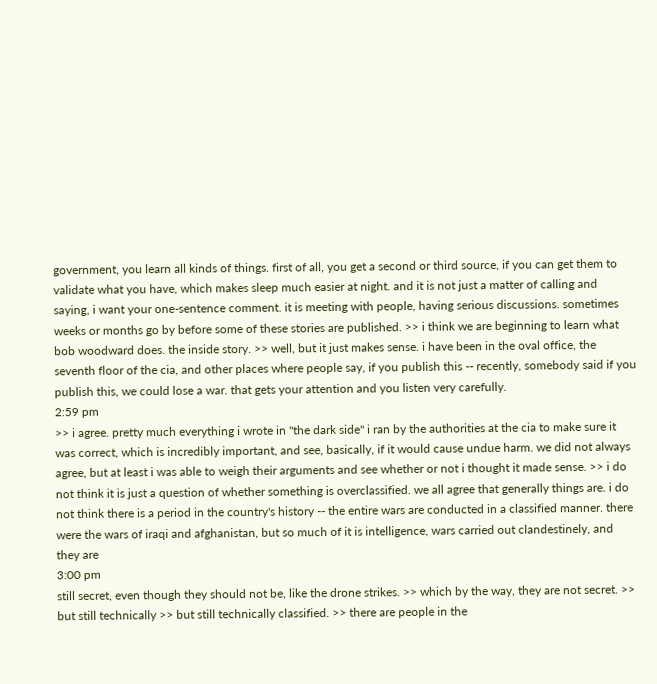government, you learn all kinds of things. first of all, you get a second or third source, if you can get them to validate what you have, which makes sleep much easier at night. and it is not just a matter of calling and saying, i want your one-sentence comment. it is meeting with people, having serious discussions. sometimes weeks or months go by before some of these stories are published. >> i think we are beginning to learn what bob woodward does. the inside story. >> well, but it just makes sense. i have been in the oval office, the seventh floor of the cia, and other places where people say, if you publish this -- recently, somebody said if you publish this, we could lose a war. that gets your attention and you listen very carefully.
2:59 pm
>> i agree. pretty much everything i wrote in "the dark side" i ran by the authorities at the cia to make sure it was correct, which is incredibly important, and see, basically, if it would cause undue harm. we did not always agree, but at least i was able to weigh their arguments and see whether or not i thought it made sense. >> i do not think it is just a question of whether something is overclassified. we all agree that generally things are. i do not think there is a period in the country's history -- the entire wars are conducted in a classified manner. there were the wars of iraqi and afghanistan, but so much of it is intelligence, wars carried out clandestinely, and they are
3:00 pm
still secret, even though they should not be, like the drone strikes. >> which by the way, they are not secret. >> but still technically >> but still technically classified. >> there are people in the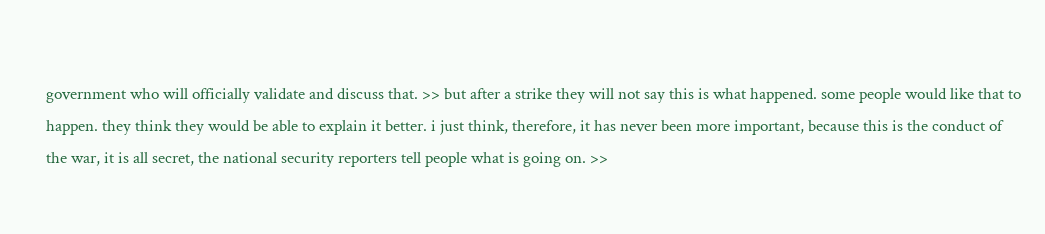government who will officially validate and discuss that. >> but after a strike they will not say this is what happened. some people would like that to happen. they think they would be able to explain it better. i just think, therefore, it has never been more important, because this is the conduct of the war, it is all secret, the national security reporters tell people what is going on. >>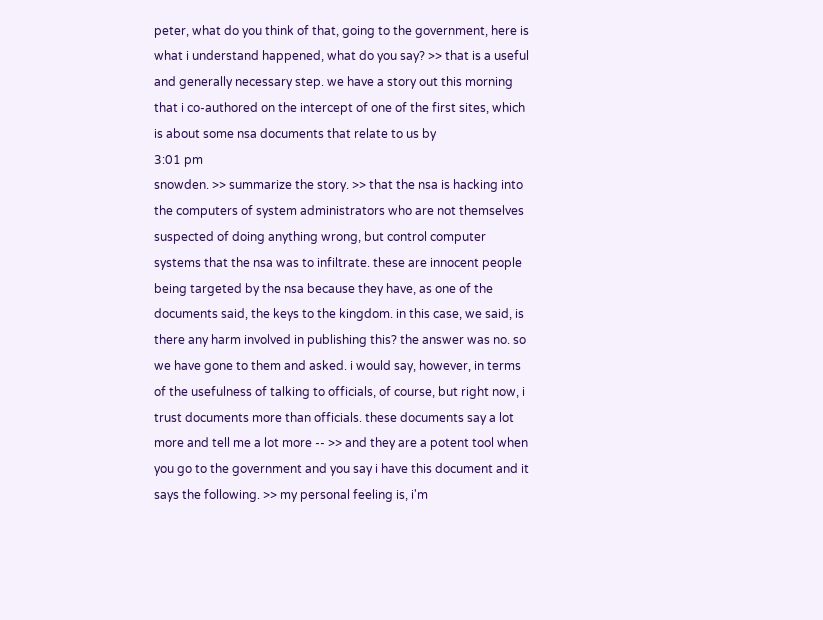peter, what do you think of that, going to the government, here is what i understand happened, what do you say? >> that is a useful and generally necessary step. we have a story out this morning that i co-authored on the intercept of one of the first sites, which is about some nsa documents that relate to us by
3:01 pm
snowden. >> summarize the story. >> that the nsa is hacking into the computers of system administrators who are not themselves suspected of doing anything wrong, but control computer systems that the nsa was to infiltrate. these are innocent people being targeted by the nsa because they have, as one of the documents said, the keys to the kingdom. in this case, we said, is there any harm involved in publishing this? the answer was no. so we have gone to them and asked. i would say, however, in terms of the usefulness of talking to officials, of course, but right now, i trust documents more than officials. these documents say a lot more and tell me a lot more -- >> and they are a potent tool when you go to the government and you say i have this document and it says the following. >> my personal feeling is, i'm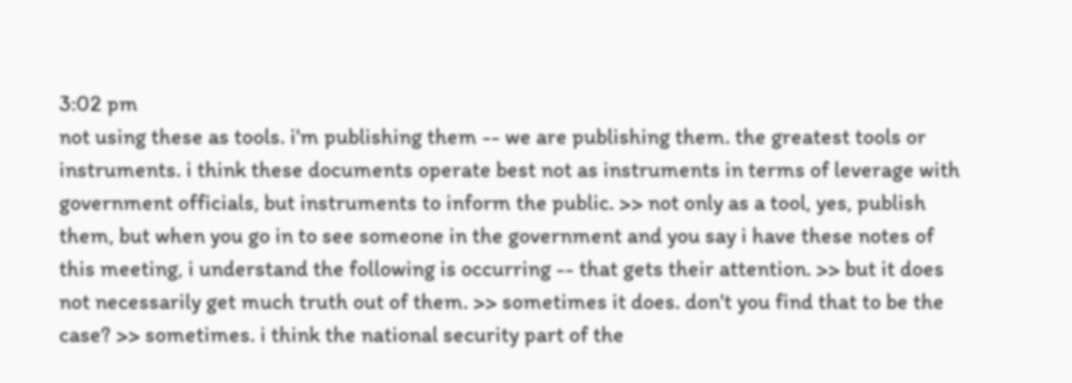3:02 pm
not using these as tools. i'm publishing them -- we are publishing them. the greatest tools or instruments. i think these documents operate best not as instruments in terms of leverage with government officials, but instruments to inform the public. >> not only as a tool, yes, publish them, but when you go in to see someone in the government and you say i have these notes of this meeting, i understand the following is occurring -- that gets their attention. >> but it does not necessarily get much truth out of them. >> sometimes it does. don't you find that to be the case? >> sometimes. i think the national security part of the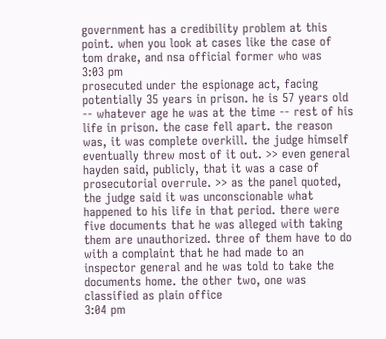government has a credibility problem at this point. when you look at cases like the case of tom drake, and nsa official former who was
3:03 pm
prosecuted under the espionage act, facing potentially 35 years in prison. he is 57 years old -- whatever age he was at the time -- rest of his life in prison. the case fell apart. the reason was, it was complete overkill. the judge himself eventually threw most of it out. >> even general hayden said, publicly, that it was a case of prosecutorial overrule. >> as the panel quoted, the judge said it was unconscionable what happened to his life in that period. there were five documents that he was alleged with taking them are unauthorized. three of them have to do with a complaint that he had made to an inspector general and he was told to take the documents home. the other two, one was classified as plain office
3:04 pm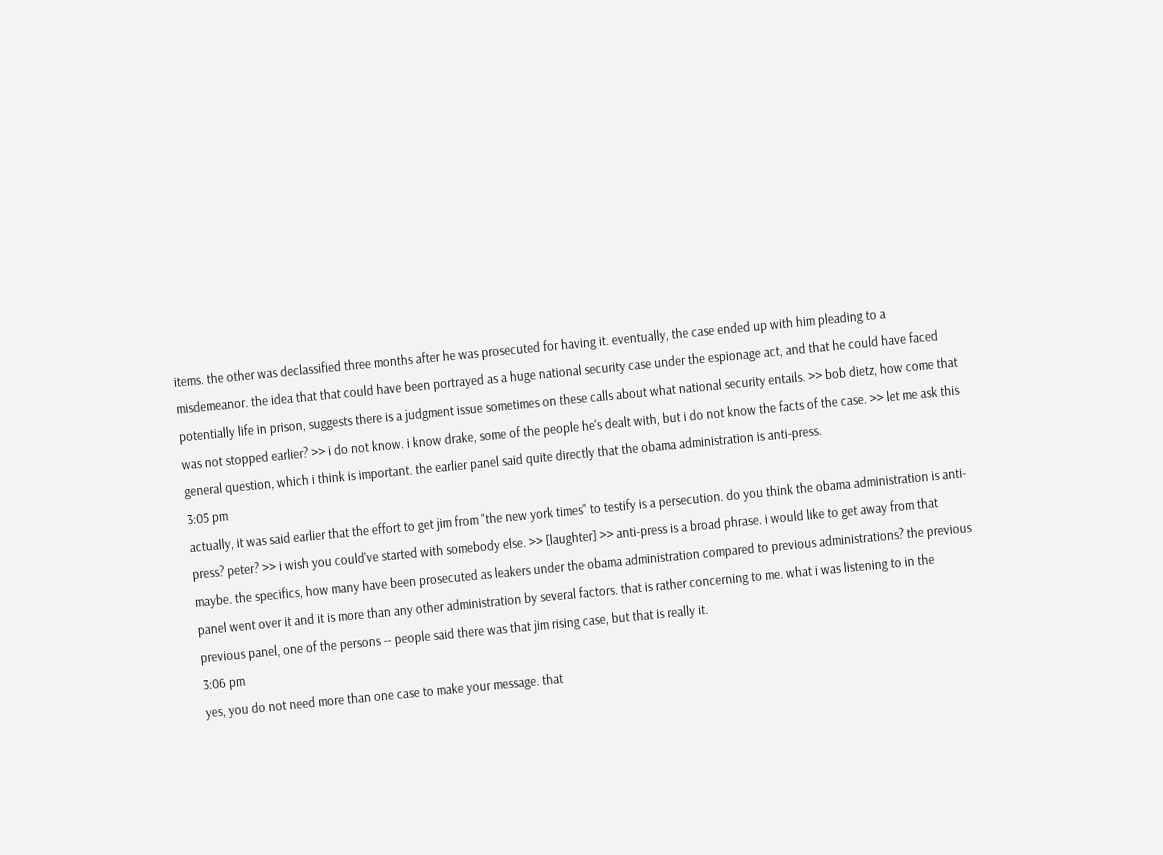items. the other was declassified three months after he was prosecuted for having it. eventually, the case ended up with him pleading to a misdemeanor. the idea that that could have been portrayed as a huge national security case under the espionage act, and that he could have faced potentially life in prison, suggests there is a judgment issue sometimes on these calls about what national security entails. >> bob dietz, how come that was not stopped earlier? >> i do not know. i know drake, some of the people he's dealt with, but i do not know the facts of the case. >> let me ask this general question, which i think is important. the earlier panel said quite directly that the obama administration is anti-press.
3:05 pm
actually, it was said earlier that the effort to get jim from "the new york times" to testify is a persecution. do you think the obama administration is anti-press? peter? >> i wish you could've started with somebody else. >> [laughter] >> anti-press is a broad phrase. i would like to get away from that maybe. the specifics, how many have been prosecuted as leakers under the obama administration compared to previous administrations? the previous panel went over it and it is more than any other administration by several factors. that is rather concerning to me. what i was listening to in the previous panel, one of the persons -- people said there was that jim rising case, but that is really it.
3:06 pm
yes, you do not need more than one case to make your message. that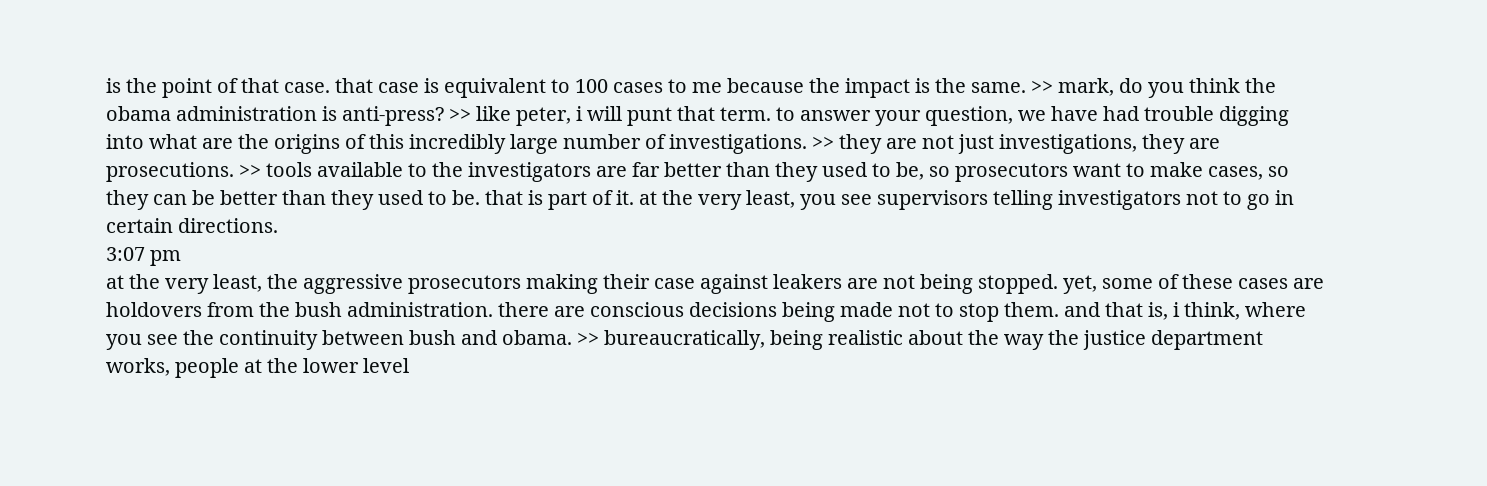is the point of that case. that case is equivalent to 100 cases to me because the impact is the same. >> mark, do you think the obama administration is anti-press? >> like peter, i will punt that term. to answer your question, we have had trouble digging into what are the origins of this incredibly large number of investigations. >> they are not just investigations, they are prosecutions. >> tools available to the investigators are far better than they used to be, so prosecutors want to make cases, so they can be better than they used to be. that is part of it. at the very least, you see supervisors telling investigators not to go in certain directions.
3:07 pm
at the very least, the aggressive prosecutors making their case against leakers are not being stopped. yet, some of these cases are holdovers from the bush administration. there are conscious decisions being made not to stop them. and that is, i think, where you see the continuity between bush and obama. >> bureaucratically, being realistic about the way the justice department works, people at the lower level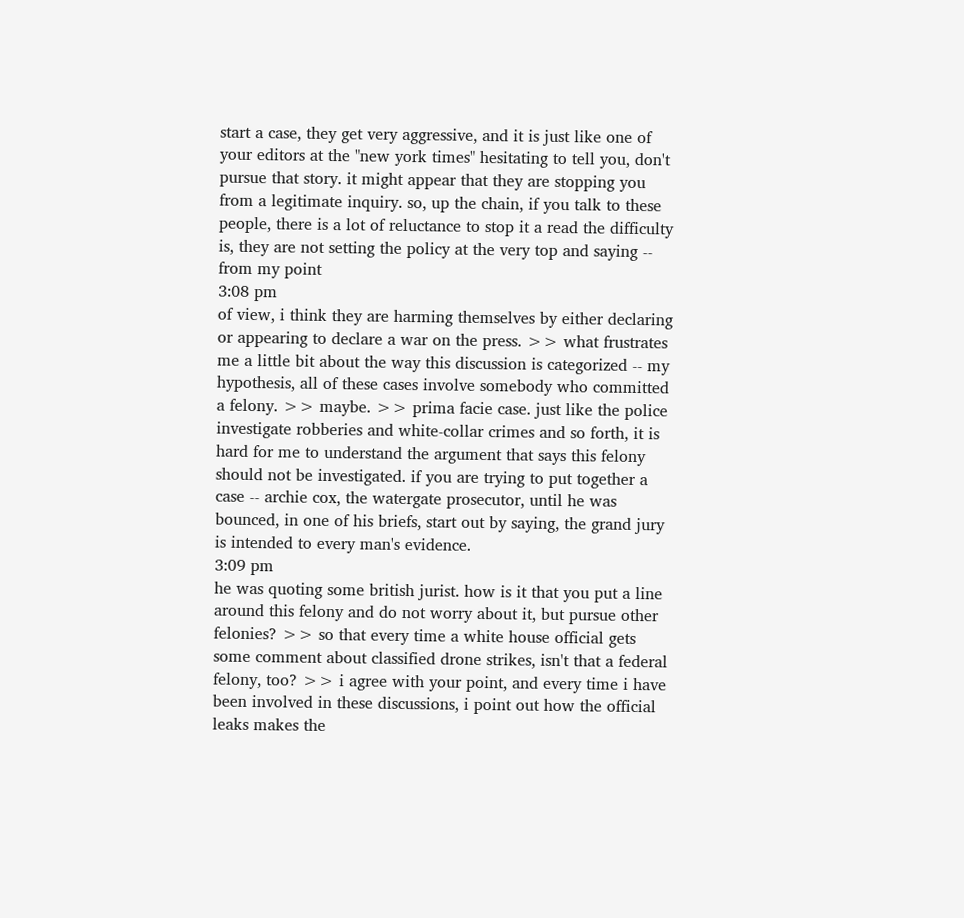start a case, they get very aggressive, and it is just like one of your editors at the "new york times" hesitating to tell you, don't pursue that story. it might appear that they are stopping you from a legitimate inquiry. so, up the chain, if you talk to these people, there is a lot of reluctance to stop it a read the difficulty is, they are not setting the policy at the very top and saying -- from my point
3:08 pm
of view, i think they are harming themselves by either declaring or appearing to declare a war on the press. >> what frustrates me a little bit about the way this discussion is categorized -- my hypothesis, all of these cases involve somebody who committed a felony. >> maybe. >> prima facie case. just like the police investigate robberies and white-collar crimes and so forth, it is hard for me to understand the argument that says this felony should not be investigated. if you are trying to put together a case -- archie cox, the watergate prosecutor, until he was bounced, in one of his briefs, start out by saying, the grand jury is intended to every man's evidence.
3:09 pm
he was quoting some british jurist. how is it that you put a line around this felony and do not worry about it, but pursue other felonies? >> so that every time a white house official gets some comment about classified drone strikes, isn't that a federal felony, too? >> i agree with your point, and every time i have been involved in these discussions, i point out how the official leaks makes the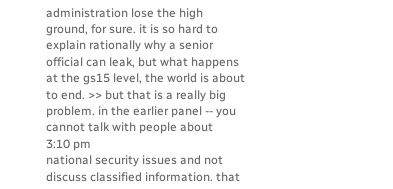administration lose the high ground, for sure. it is so hard to explain rationally why a senior official can leak, but what happens at the gs15 level, the world is about to end. >> but that is a really big problem. in the earlier panel -- you cannot talk with people about
3:10 pm
national security issues and not discuss classified information. that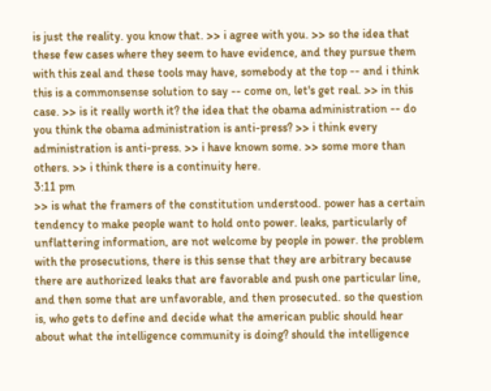is just the reality. you know that. >> i agree with you. >> so the idea that these few cases where they seem to have evidence, and they pursue them with this zeal and these tools may have, somebody at the top -- and i think this is a commonsense solution to say -- come on, let's get real. >> in this case. >> is it really worth it? the idea that the obama administration -- do you think the obama administration is anti-press? >> i think every administration is anti-press. >> i have known some. >> some more than others. >> i think there is a continuity here.
3:11 pm
>> is what the framers of the constitution understood. power has a certain tendency to make people want to hold onto power. leaks, particularly of unflattering information, are not welcome by people in power. the problem with the prosecutions, there is this sense that they are arbitrary because there are authorized leaks that are favorable and push one particular line, and then some that are unfavorable, and then prosecuted. so the question is, who gets to define and decide what the american public should hear about what the intelligence community is doing? should the intelligence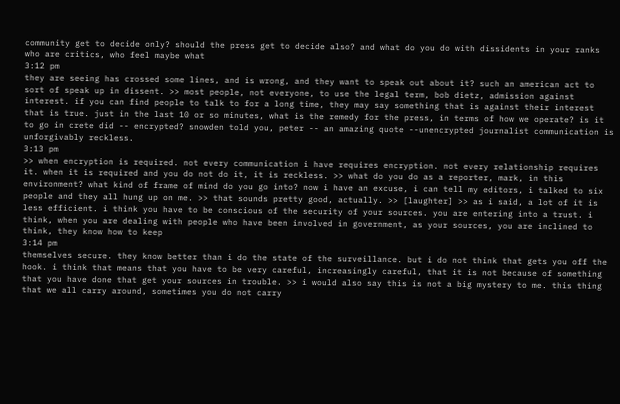community get to decide only? should the press get to decide also? and what do you do with dissidents in your ranks who are critics, who feel maybe what
3:12 pm
they are seeing has crossed some lines, and is wrong, and they want to speak out about it? such an american act to sort of speak up in dissent. >> most people, not everyone, to use the legal term, bob dietz, admission against interest. if you can find people to talk to for a long time, they may say something that is against their interest that is true. just in the last 10 or so minutes, what is the remedy for the press, in terms of how we operate? is it to go in crete did -- encrypted? snowden told you, peter -- an amazing quote --unencrypted journalist communication is unforgivably reckless.
3:13 pm
>> when encryption is required. not every communication i have requires encryption. not every relationship requires it. when it is required and you do not do it, it is reckless. >> what do you do as a reporter, mark, in this environment? what kind of frame of mind do you go into? now i have an excuse, i can tell my editors, i talked to six people and they all hung up on me. >> that sounds pretty good, actually. >> [laughter] >> as i said, a lot of it is less efficient. i think you have to be conscious of the security of your sources. you are entering into a trust. i think, when you are dealing with people who have been involved in government, as your sources, you are inclined to think, they know how to keep
3:14 pm
themselves secure. they know better than i do the state of the surveillance. but i do not think that gets you off the hook. i think that means that you have to be very careful, increasingly careful, that it is not because of something that you have done that get your sources in trouble. >> i would also say this is not a big mystery to me. this thing that we all carry around, sometimes you do not carry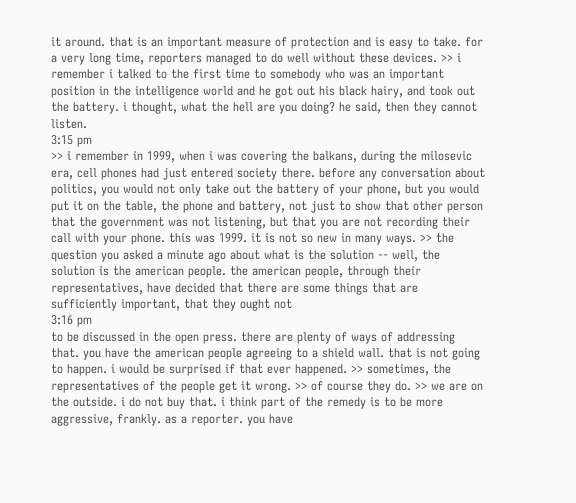it around. that is an important measure of protection and is easy to take. for a very long time, reporters managed to do well without these devices. >> i remember i talked to the first time to somebody who was an important position in the intelligence world and he got out his black hairy, and took out the battery. i thought, what the hell are you doing? he said, then they cannot listen.
3:15 pm
>> i remember in 1999, when i was covering the balkans, during the milosevic era, cell phones had just entered society there. before any conversation about politics, you would not only take out the battery of your phone, but you would put it on the table, the phone and battery, not just to show that other person that the government was not listening, but that you are not recording their call with your phone. this was 1999. it is not so new in many ways. >> the question you asked a minute ago about what is the solution -- well, the solution is the american people. the american people, through their representatives, have decided that there are some things that are sufficiently important, that they ought not
3:16 pm
to be discussed in the open press. there are plenty of ways of addressing that. you have the american people agreeing to a shield wall. that is not going to happen. i would be surprised if that ever happened. >> sometimes, the representatives of the people get it wrong. >> of course they do. >> we are on the outside. i do not buy that. i think part of the remedy is to be more aggressive, frankly. as a reporter. you have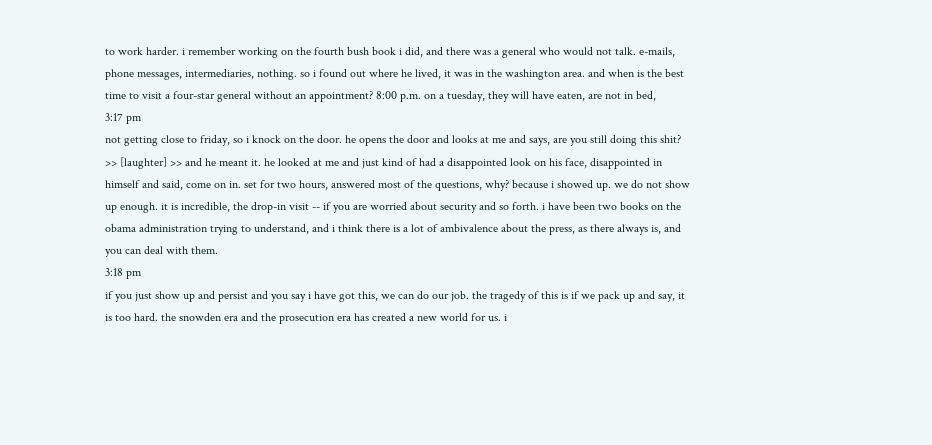to work harder. i remember working on the fourth bush book i did, and there was a general who would not talk. e-mails, phone messages, intermediaries, nothing. so i found out where he lived, it was in the washington area. and when is the best time to visit a four-star general without an appointment? 8:00 p.m. on a tuesday, they will have eaten, are not in bed,
3:17 pm
not getting close to friday, so i knock on the door. he opens the door and looks at me and says, are you still doing this shit? >> [laughter] >> and he meant it. he looked at me and just kind of had a disappointed look on his face, disappointed in himself and said, come on in. set for two hours, answered most of the questions, why? because i showed up. we do not show up enough. it is incredible, the drop-in visit -- if you are worried about security and so forth. i have been two books on the obama administration trying to understand, and i think there is a lot of ambivalence about the press, as there always is, and you can deal with them.
3:18 pm
if you just show up and persist and you say i have got this, we can do our job. the tragedy of this is if we pack up and say, it is too hard. the snowden era and the prosecution era has created a new world for us. i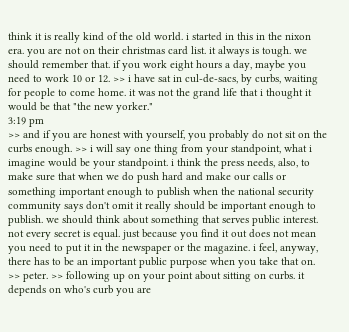think it is really kind of the old world. i started in this in the nixon era. you are not on their christmas card list. it always is tough. we should remember that. if you work eight hours a day, maybe you need to work 10 or 12. >> i have sat in cul-de-sacs, by curbs, waiting for people to come home. it was not the grand life that i thought it would be that "the new yorker."
3:19 pm
>> and if you are honest with yourself, you probably do not sit on the curbs enough. >> i will say one thing from your standpoint, what i imagine would be your standpoint. i think the press needs, also, to make sure that when we do push hard and make our calls or something important enough to publish when the national security community says don't omit it really should be important enough to publish. we should think about something that serves public interest. not every secret is equal. just because you find it out does not mean you need to put it in the newspaper or the magazine. i feel, anyway, there has to be an important public purpose when you take that on. >> peter. >> following up on your point about sitting on curbs. it depends on who's curb you are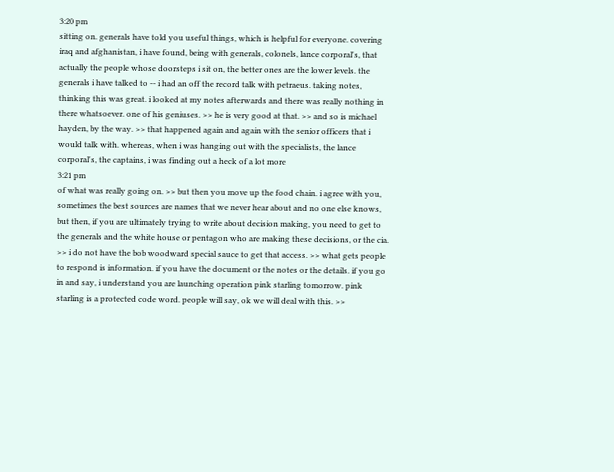3:20 pm
sitting on. generals have told you useful things, which is helpful for everyone. covering iraq and afghanistan, i have found, being with generals, colonels, lance corporal's, that actually the people whose doorsteps i sit on, the better ones are the lower levels. the generals i have talked to -- i had an off the record talk with petraeus. taking notes, thinking this was great. i looked at my notes afterwards and there was really nothing in there whatsoever. one of his geniuses. >> he is very good at that. >> and so is michael hayden, by the way. >> that happened again and again with the senior officers that i would talk with. whereas, when i was hanging out with the specialists, the lance corporal's, the captains, i was finding out a heck of a lot more
3:21 pm
of what was really going on. >> but then you move up the food chain. i agree with you, sometimes the best sources are names that we never hear about and no one else knows, but then, if you are ultimately trying to write about decision making, you need to get to the generals and the white house or pentagon who are making these decisions, or the cia. >> i do not have the bob woodward special sauce to get that access. >> what gets people to respond is information. if you have the document or the notes or the details. if you go in and say, i understand you are launching operation pink starling tomorrow. pink starling is a protected code word. people will say, ok we will deal with this. >>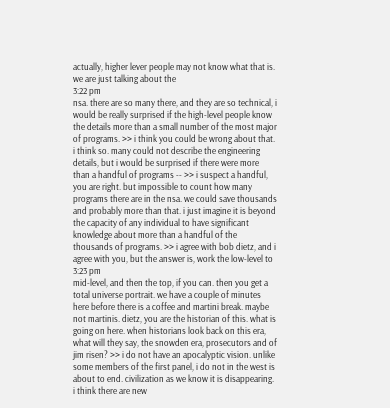actually, higher lever people may not know what that is. we are just talking about the
3:22 pm
nsa. there are so many there, and they are so technical, i would be really surprised if the high-level people know the details more than a small number of the most major of programs. >> i think you could be wrong about that. i think so. many could not describe the engineering details, but i would be surprised if there were more than a handful of programs -- >> i suspect a handful, you are right. but impossible to count how many programs there are in the nsa. we could save thousands and probably more than that. i just imagine it is beyond the capacity of any individual to have significant knowledge about more than a handful of the thousands of programs. >> i agree with bob dietz, and i agree with you, but the answer is, work the low-level to
3:23 pm
mid-level, and then the top, if you can. then you get a total universe portrait. we have a couple of minutes here before there is a coffee and martini break. maybe not martinis. dietz, you are the historian of this. what is going on here. when historians look back on this era, what will they say, the snowden era, prosecutors and of jim risen? >> i do not have an apocalyptic vision. unlike some members of the first panel, i do not in the west is about to end. civilization as we know it is disappearing. i think there are new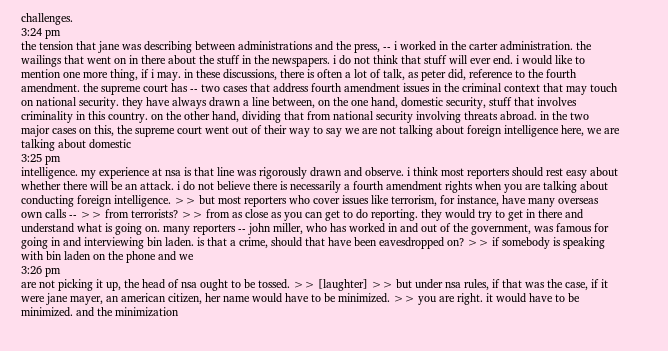challenges.
3:24 pm
the tension that jane was describing between administrations and the press, -- i worked in the carter administration. the wailings that went on in there about the stuff in the newspapers. i do not think that stuff will ever end. i would like to mention one more thing, if i may. in these discussions, there is often a lot of talk, as peter did, reference to the fourth amendment. the supreme court has -- two cases that address fourth amendment issues in the criminal context that may touch on national security. they have always drawn a line between, on the one hand, domestic security, stuff that involves criminality in this country. on the other hand, dividing that from national security involving threats abroad. in the two major cases on this, the supreme court went out of their way to say we are not talking about foreign intelligence here, we are talking about domestic
3:25 pm
intelligence. my experience at nsa is that line was rigorously drawn and observe. i think most reporters should rest easy about whether there will be an attack. i do not believe there is necessarily a fourth amendment rights when you are talking about conducting foreign intelligence. >> but most reporters who cover issues like terrorism, for instance, have many overseas own calls -- >> from terrorists? >> from as close as you can get to do reporting. they would try to get in there and understand what is going on. many reporters -- john miller, who has worked in and out of the government, was famous for going in and interviewing bin laden. is that a crime, should that have been eavesdropped on? >> if somebody is speaking with bin laden on the phone and we
3:26 pm
are not picking it up, the head of nsa ought to be tossed. >> [laughter] >> but under nsa rules, if that was the case, if it were jane mayer, an american citizen, her name would have to be minimized. >> you are right. it would have to be minimized. and the minimization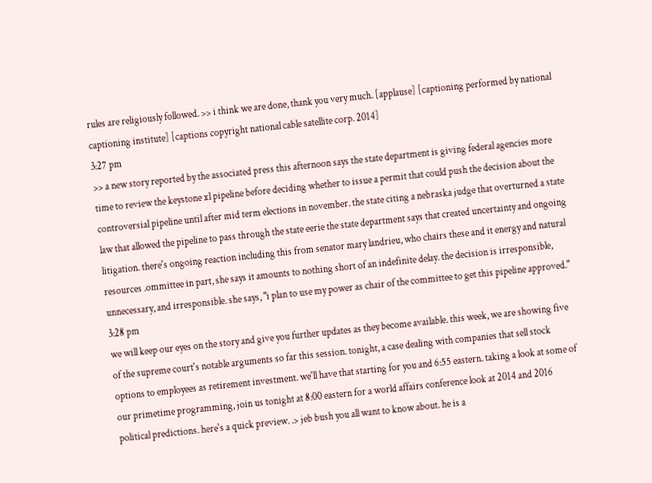rules are religiously followed. >> i think we are done, thank you very much. [applause] [captioning performed by national captioning institute] [captions copyright national cable satellite corp. 2014]
3:27 pm
>> a new story reported by the associated press this afternoon says the state department is giving federal agencies more time to review the keystone xl pipeline before deciding whether to issue a permit that could push the decision about the controversial pipeline until after mid term elections in november. the state citing a nebraska judge that overturned a state law that allowed the pipeline to pass through the state eerie the state department says that created uncertainty and ongoing litigation. there's ongoing reaction including this from senator mary landrieu, who chairs these and it energy and natural resources .ommittee in part, she says it amounts to nothing short of an indefinite delay. the decision is irresponsible, unnecessary, and irresponsible. she says, "i plan to use my power as chair of the committee to get this pipeline approved."
3:28 pm
we will keep our eyes on the story and give you further updates as they become available. this week, we are showing five of the supreme court's notable arguments so far this session. tonight, a case dealing with companies that sell stock options to employees as retirement investment. we'll have that starting for you and 6:55 eastern. taking a look at some of our primetime programming, join us tonight at 8:00 eastern for a world affairs conference look at 2014 and 2016 political predictions. here's a quick preview. .> jeb bush you all want to know about. he is a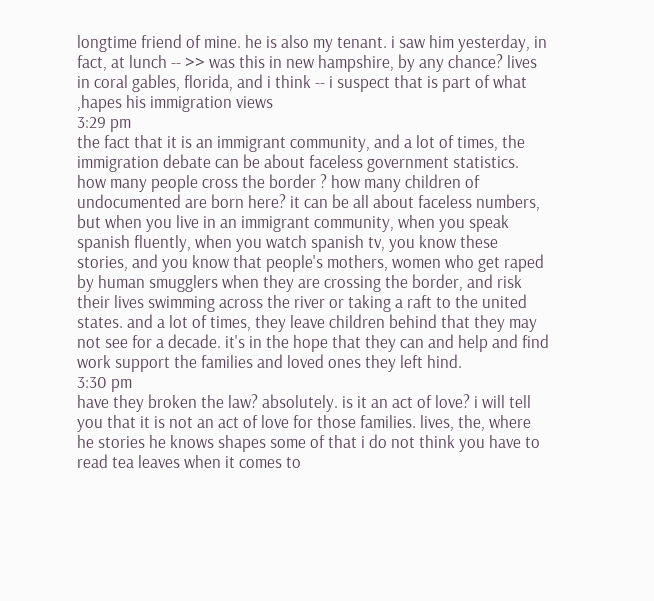longtime friend of mine. he is also my tenant. i saw him yesterday, in fact, at lunch -- >> was this in new hampshire, by any chance? lives in coral gables, florida, and i think -- i suspect that is part of what ,hapes his immigration views
3:29 pm
the fact that it is an immigrant community, and a lot of times, the immigration debate can be about faceless government statistics. how many people cross the border ? how many children of undocumented are born here? it can be all about faceless numbers, but when you live in an immigrant community, when you speak spanish fluently, when you watch spanish tv, you know these stories, and you know that people's mothers, women who get raped by human smugglers when they are crossing the border, and risk their lives swimming across the river or taking a raft to the united states. and a lot of times, they leave children behind that they may not see for a decade. it's in the hope that they can and help and find work support the families and loved ones they left hind.
3:30 pm
have they broken the law? absolutely. is it an act of love? i will tell you that it is not an act of love for those families. lives, the, where he stories he knows shapes some of that i do not think you have to read tea leaves when it comes to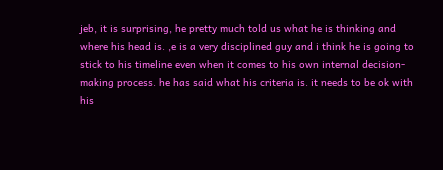jeb, it is surprising, he pretty much told us what he is thinking and where his head is. ,e is a very disciplined guy and i think he is going to stick to his timeline even when it comes to his own internal decision-making process. he has said what his criteria is. it needs to be ok with his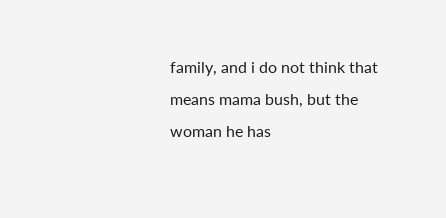family, and i do not think that means mama bush, but the woman he has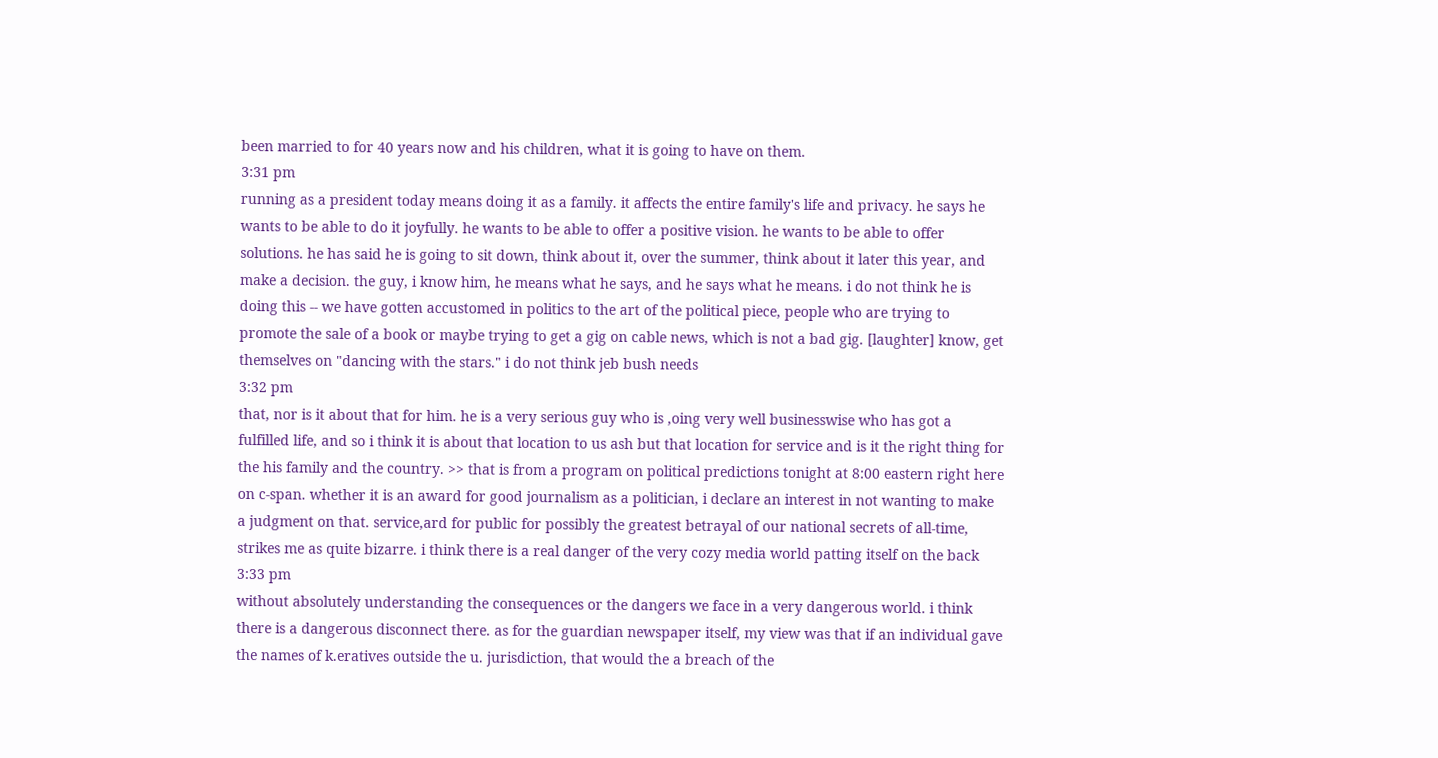been married to for 40 years now and his children, what it is going to have on them.
3:31 pm
running as a president today means doing it as a family. it affects the entire family's life and privacy. he says he wants to be able to do it joyfully. he wants to be able to offer a positive vision. he wants to be able to offer solutions. he has said he is going to sit down, think about it, over the summer, think about it later this year, and make a decision. the guy, i know him, he means what he says, and he says what he means. i do not think he is doing this -- we have gotten accustomed in politics to the art of the political piece, people who are trying to promote the sale of a book or maybe trying to get a gig on cable news, which is not a bad gig. [laughter] know, get themselves on "dancing with the stars." i do not think jeb bush needs
3:32 pm
that, nor is it about that for him. he is a very serious guy who is ,oing very well businesswise who has got a fulfilled life, and so i think it is about that location to us ash but that location for service and is it the right thing for the his family and the country. >> that is from a program on political predictions tonight at 8:00 eastern right here on c-span. whether it is an award for good journalism as a politician, i declare an interest in not wanting to make a judgment on that. service,ard for public for possibly the greatest betrayal of our national secrets of all-time, strikes me as quite bizarre. i think there is a real danger of the very cozy media world patting itself on the back
3:33 pm
without absolutely understanding the consequences or the dangers we face in a very dangerous world. i think there is a dangerous disconnect there. as for the guardian newspaper itself, my view was that if an individual gave the names of k.eratives outside the u. jurisdiction, that would the a breach of the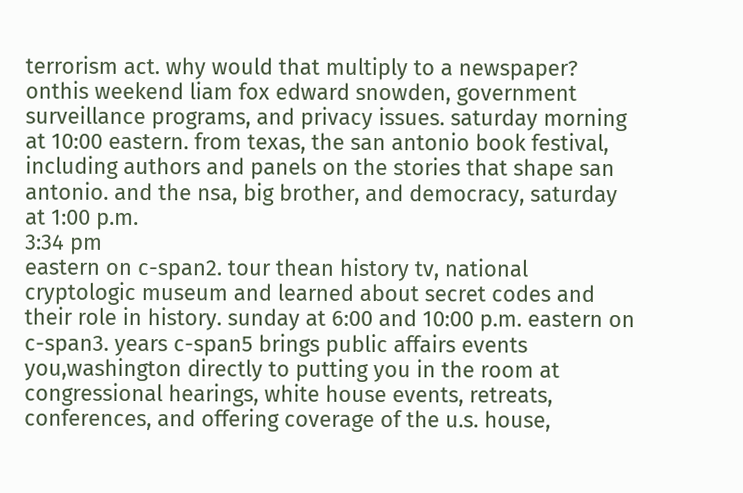terrorism act. why would that multiply to a newspaper? onthis weekend liam fox edward snowden, government surveillance programs, and privacy issues. saturday morning at 10:00 eastern. from texas, the san antonio book festival, including authors and panels on the stories that shape san antonio. and the nsa, big brother, and democracy, saturday at 1:00 p.m.
3:34 pm
eastern on c-span2. tour thean history tv, national cryptologic museum and learned about secret codes and their role in history. sunday at 6:00 and 10:00 p.m. eastern on c-span3. years c-span5 brings public affairs events you,washington directly to putting you in the room at congressional hearings, white house events, retreats, conferences, and offering coverage of the u.s. house,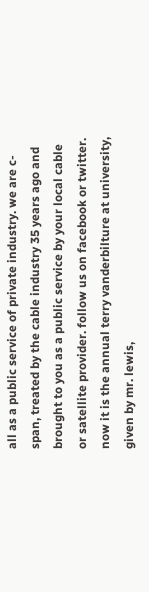all as a public service of private industry. we are c-span, treated by the cable industry 35 years ago and brought to you as a public service by your local cable or satellite provider. follow us on facebook or twitter. now it is the annual terry vanderbilture at university, given by mr. lewis,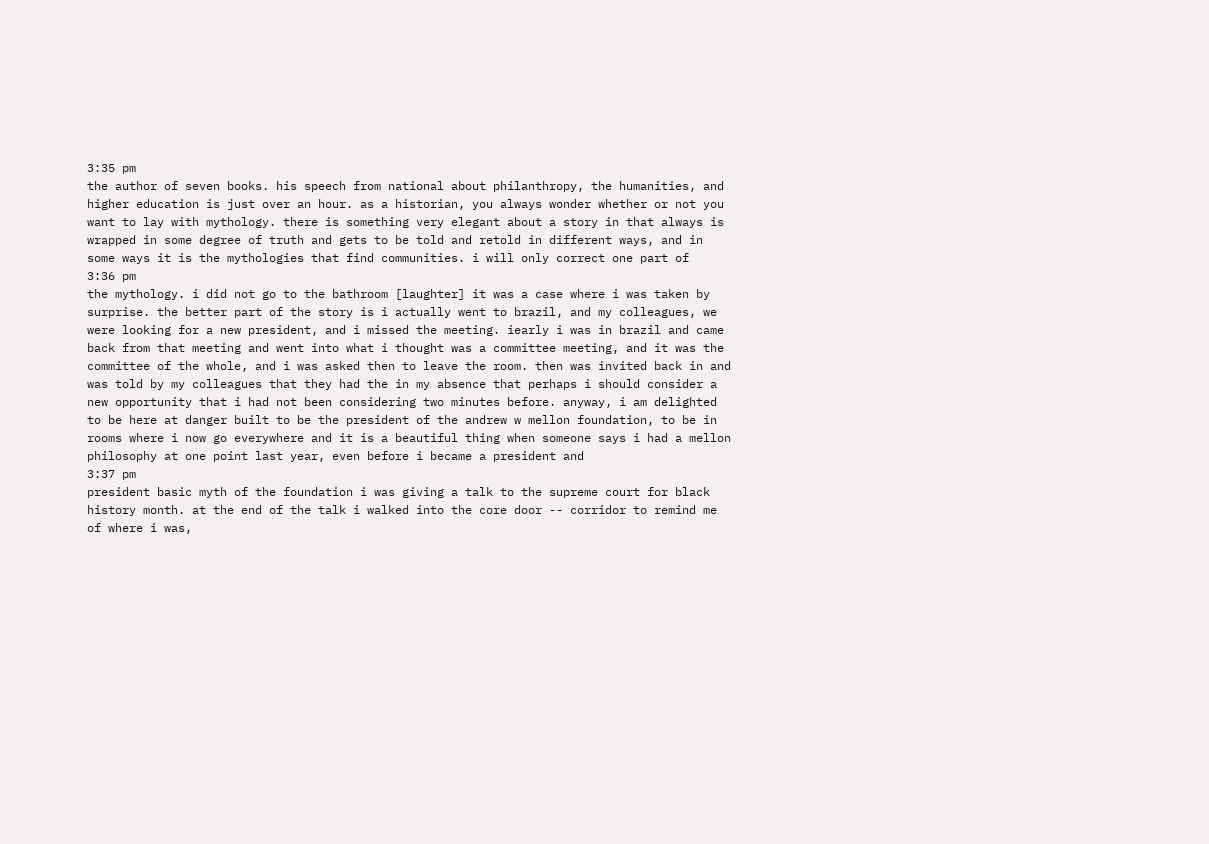3:35 pm
the author of seven books. his speech from national about philanthropy, the humanities, and higher education is just over an hour. as a historian, you always wonder whether or not you want to lay with mythology. there is something very elegant about a story in that always is wrapped in some degree of truth and gets to be told and retold in different ways, and in some ways it is the mythologies that find communities. i will only correct one part of
3:36 pm
the mythology. i did not go to the bathroom [laughter] it was a case where i was taken by surprise. the better part of the story is i actually went to brazil, and my colleagues, we were looking for a new president, and i missed the meeting. iearly i was in brazil and came back from that meeting and went into what i thought was a committee meeting, and it was the committee of the whole, and i was asked then to leave the room. then was invited back in and was told by my colleagues that they had the in my absence that perhaps i should consider a new opportunity that i had not been considering two minutes before. anyway, i am delighted to be here at danger built to be the president of the andrew w mellon foundation, to be in rooms where i now go everywhere and it is a beautiful thing when someone says i had a mellon philosophy at one point last year, even before i became a president and
3:37 pm
president basic myth of the foundation i was giving a talk to the supreme court for black history month. at the end of the talk i walked into the core door -- corridor to remind me of where i was,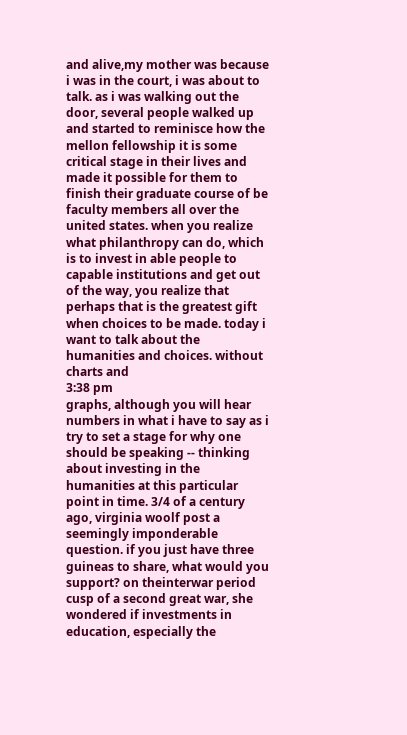and alive,my mother was because i was in the court, i was about to talk. as i was walking out the door, several people walked up and started to reminisce how the mellon fellowship it is some critical stage in their lives and made it possible for them to finish their graduate course of be faculty members all over the united states. when you realize what philanthropy can do, which is to invest in able people to capable institutions and get out of the way, you realize that perhaps that is the greatest gift when choices to be made. today i want to talk about the humanities and choices. without charts and
3:38 pm
graphs, although you will hear numbers in what i have to say as i try to set a stage for why one should be speaking -- thinking about investing in the humanities at this particular point in time. 3/4 of a century ago, virginia woolf post a seemingly imponderable question. if you just have three guineas to share, what would you support? on theinterwar period cusp of a second great war, she wondered if investments in education, especially the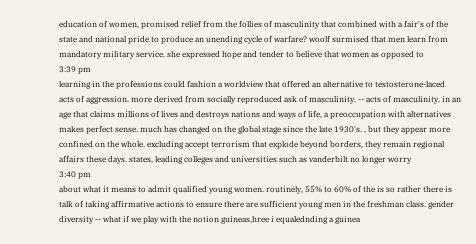education of women, promised relief from the follies of masculinity that combined with a fair's of the state and national pride to produce an unending cycle of warfare? woolf surmised that men learn from mandatory military service. she expressed hope and tender to believe that women as opposed to
3:39 pm
learning in the professions could fashion a worldview that offered an alternative to testosterone-laced acts of aggression. more derived from socially reproduced ask of masculinity. -- acts of masculinity. in an age that claims millions of lives and destroys nations and ways of life, a preoccupation with alternatives makes perfect sense. much has changed on the global stage since the late 1930's. , but they appear more confined on the whole. excluding accept terrorism that explode beyond borders, they remain regional affairs these days. states, leading colleges and universities such as vanderbilt no longer worry
3:40 pm
about what it means to admit qualified young women. routinely, 55% to 60% of the is so rather there is talk of taking affirmative actions to ensure there are sufficient young men in the freshman class. gender diversity -- what if we play with the notion guineas,hree i equalednding a guinea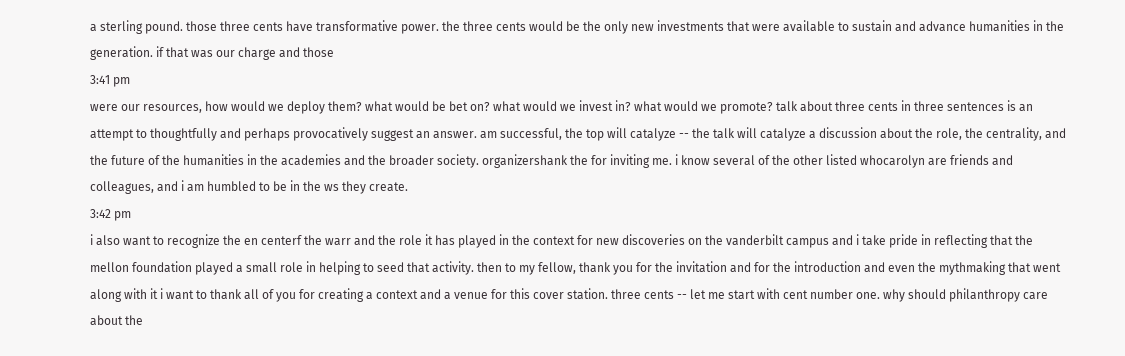a sterling pound. those three cents have transformative power. the three cents would be the only new investments that were available to sustain and advance humanities in the generation. if that was our charge and those
3:41 pm
were our resources, how would we deploy them? what would be bet on? what would we invest in? what would we promote? talk about three cents in three sentences is an attempt to thoughtfully and perhaps provocatively suggest an answer. am successful, the top will catalyze -- the talk will catalyze a discussion about the role, the centrality, and the future of the humanities in the academies and the broader society. organizershank the for inviting me. i know several of the other listed whocarolyn are friends and colleagues, and i am humbled to be in the ws they create.
3:42 pm
i also want to recognize the en centerf the warr and the role it has played in the context for new discoveries on the vanderbilt campus and i take pride in reflecting that the mellon foundation played a small role in helping to seed that activity. then to my fellow, thank you for the invitation and for the introduction and even the mythmaking that went along with it i want to thank all of you for creating a context and a venue for this cover station. three cents -- let me start with cent number one. why should philanthropy care about the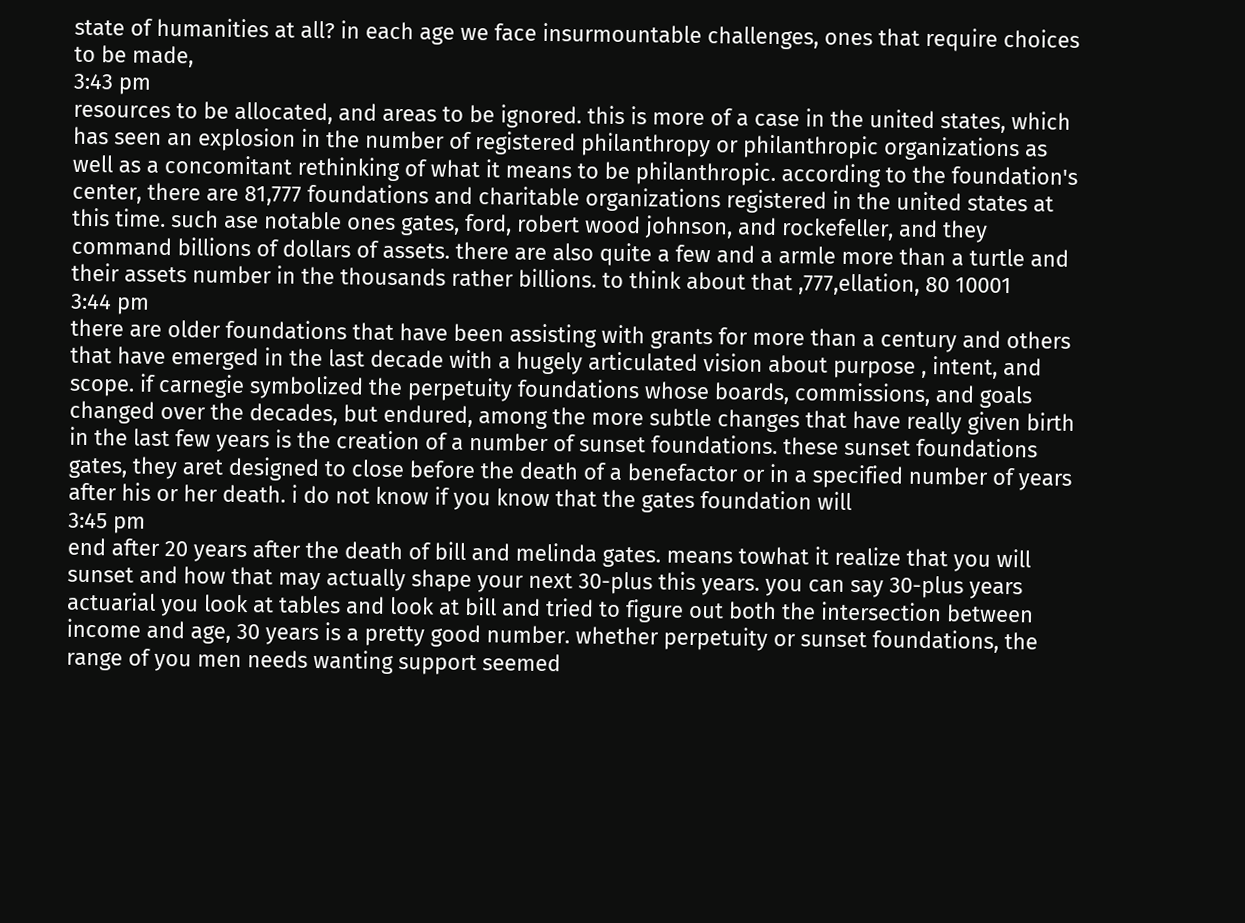state of humanities at all? in each age we face insurmountable challenges, ones that require choices to be made,
3:43 pm
resources to be allocated, and areas to be ignored. this is more of a case in the united states, which has seen an explosion in the number of registered philanthropy or philanthropic organizations as well as a concomitant rethinking of what it means to be philanthropic. according to the foundation's center, there are 81,777 foundations and charitable organizations registered in the united states at this time. such ase notable ones gates, ford, robert wood johnson, and rockefeller, and they command billions of dollars of assets. there are also quite a few and a armle more than a turtle and their assets number in the thousands rather billions. to think about that ,777,ellation, 80 10001
3:44 pm
there are older foundations that have been assisting with grants for more than a century and others that have emerged in the last decade with a hugely articulated vision about purpose , intent, and scope. if carnegie symbolized the perpetuity foundations whose boards, commissions, and goals changed over the decades, but endured, among the more subtle changes that have really given birth in the last few years is the creation of a number of sunset foundations. these sunset foundations gates, they aret designed to close before the death of a benefactor or in a specified number of years after his or her death. i do not know if you know that the gates foundation will
3:45 pm
end after 20 years after the death of bill and melinda gates. means towhat it realize that you will sunset and how that may actually shape your next 30-plus this years. you can say 30-plus years actuarial you look at tables and look at bill and tried to figure out both the intersection between income and age, 30 years is a pretty good number. whether perpetuity or sunset foundations, the range of you men needs wanting support seemed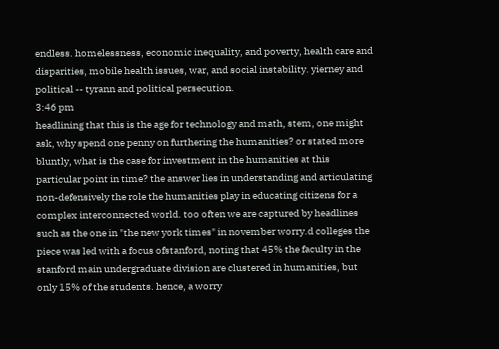endless. homelessness, economic inequality, and poverty, health care and disparities, mobile health issues, war, and social instability. yierney and political -- tyrann and political persecution.
3:46 pm
headlining that this is the age for technology and math, stem, one might ask, why spend one penny on furthering the humanities? or stated more bluntly, what is the case for investment in the humanities at this particular point in time? the answer lies in understanding and articulating non-defensively the role the humanities play in educating citizens for a complex interconnected world. too often we are captured by headlines such as the one in "the new york times" in november worry.d colleges the piece was led with a focus ofstanford, noting that 45% the faculty in the stanford main undergraduate division are clustered in humanities, but only 15% of the students. hence, a worry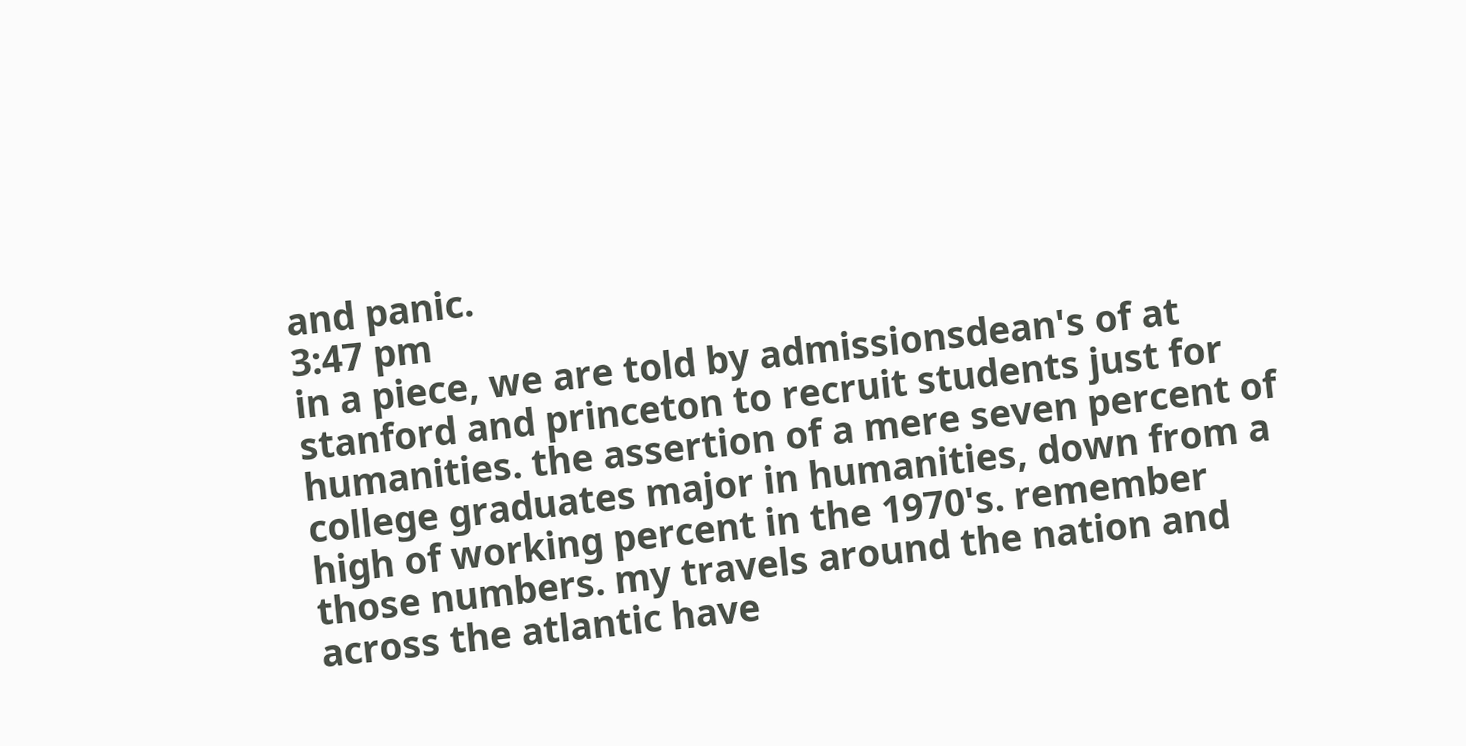and panic.
3:47 pm
in a piece, we are told by admissionsdean's of at stanford and princeton to recruit students just for humanities. the assertion of a mere seven percent of college graduates major in humanities, down from a high of working percent in the 1970's. remember those numbers. my travels around the nation and across the atlantic have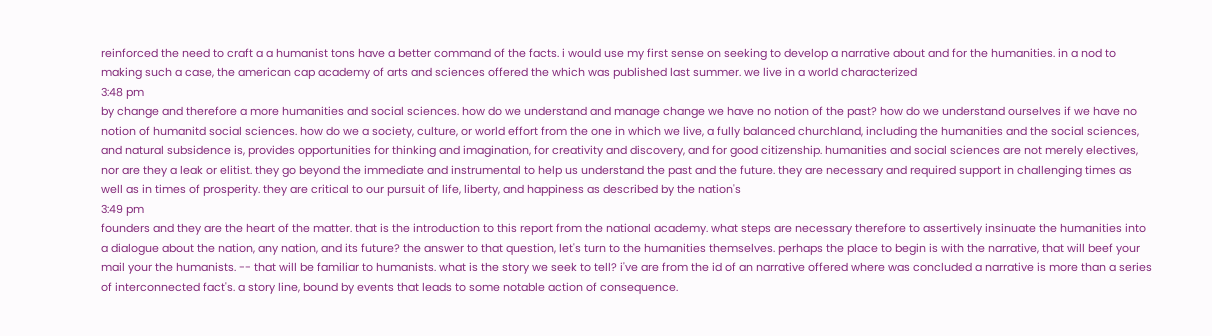reinforced the need to craft a a humanist tons have a better command of the facts. i would use my first sense on seeking to develop a narrative about and for the humanities. in a nod to making such a case, the american cap academy of arts and sciences offered the which was published last summer. we live in a world characterized
3:48 pm
by change and therefore a more humanities and social sciences. how do we understand and manage change we have no notion of the past? how do we understand ourselves if we have no notion of humanitd social sciences. how do we a society, culture, or world effort from the one in which we live, a fully balanced churchland, including the humanities and the social sciences, and natural subsidence is, provides opportunities for thinking and imagination, for creativity and discovery, and for good citizenship. humanities and social sciences are not merely electives, nor are they a leak or elitist. they go beyond the immediate and instrumental to help us understand the past and the future. they are necessary and required support in challenging times as well as in times of prosperity. they are critical to our pursuit of life, liberty, and happiness as described by the nation's
3:49 pm
founders and they are the heart of the matter. that is the introduction to this report from the national academy. what steps are necessary therefore to assertively insinuate the humanities into a dialogue about the nation, any nation, and its future? the answer to that question, let's turn to the humanities themselves. perhaps the place to begin is with the narrative, that will beef your mail your the humanists. -- that will be familiar to humanists. what is the story we seek to tell? i've are from the id of an narrative offered where was concluded a narrative is more than a series of interconnected fact's. a story line, bound by events that leads to some notable action of consequence.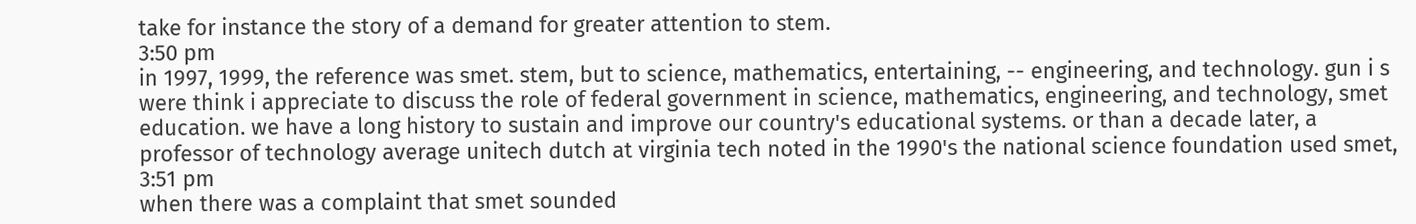take for instance the story of a demand for greater attention to stem.
3:50 pm
in 1997, 1999, the reference was smet. stem, but to science, mathematics, entertaining, -- engineering, and technology. gun i s were think i appreciate to discuss the role of federal government in science, mathematics, engineering, and technology, smet education. we have a long history to sustain and improve our country's educational systems. or than a decade later, a professor of technology average unitech dutch at virginia tech noted in the 1990's the national science foundation used smet,
3:51 pm
when there was a complaint that smet sounded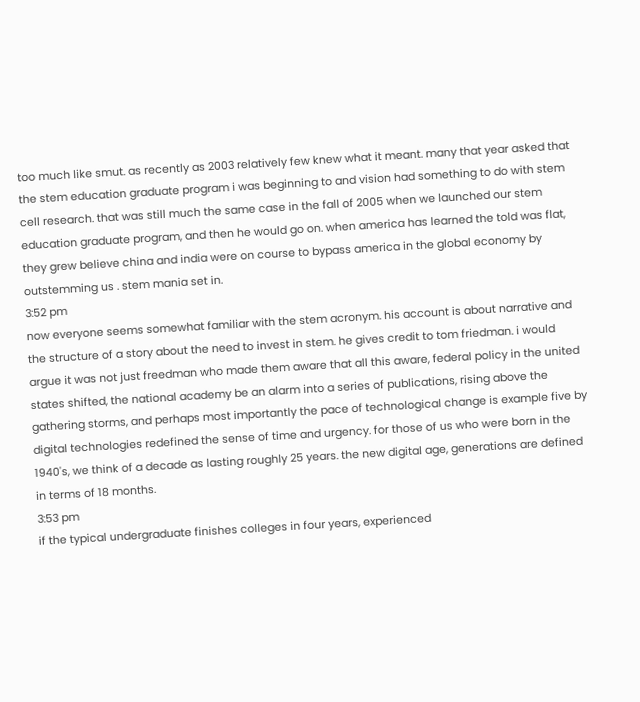too much like smut. as recently as 2003 relatively few knew what it meant. many that year asked that the stem education graduate program i was beginning to and vision had something to do with stem cell research. that was still much the same case in the fall of 2005 when we launched our stem education graduate program, and then he would go on. when america has learned the told was flat, they grew believe china and india were on course to bypass america in the global economy by outstemming us . stem mania set in.
3:52 pm
now everyone seems somewhat familiar with the stem acronym. his account is about narrative and the structure of a story about the need to invest in stem. he gives credit to tom friedman. i would argue it was not just freedman who made them aware that all this aware, federal policy in the united states shifted, the national academy be an alarm into a series of publications, rising above the gathering storms, and perhaps most importantly the pace of technological change is example five by digital technologies redefined the sense of time and urgency. for those of us who were born in the 1940's, we think of a decade as lasting roughly 25 years. the new digital age, generations are defined in terms of 18 months.
3:53 pm
if the typical undergraduate finishes colleges in four years, experienced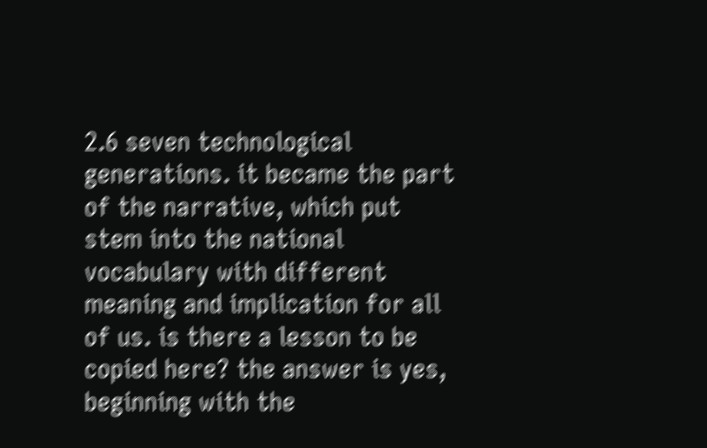2.6 seven technological generations. it became the part of the narrative, which put stem into the national vocabulary with different meaning and implication for all of us. is there a lesson to be copied here? the answer is yes, beginning with the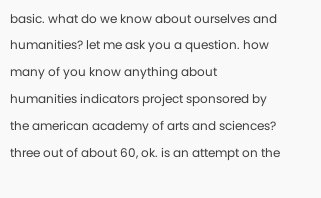basic. what do we know about ourselves and humanities? let me ask you a question. how many of you know anything about humanities indicators project sponsored by the american academy of arts and sciences? three out of about 60, ok. is an attempt on the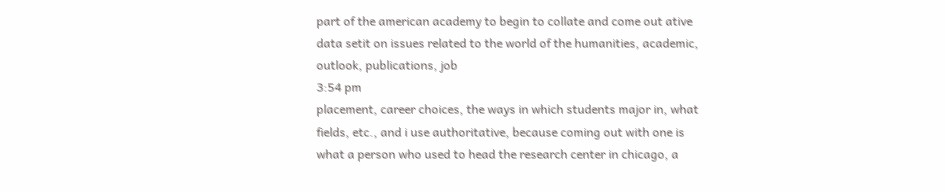part of the american academy to begin to collate and come out ative data setit on issues related to the world of the humanities, academic, outlook, publications, job
3:54 pm
placement, career choices, the ways in which students major in, what fields, etc., and i use authoritative, because coming out with one is what a person who used to head the research center in chicago, a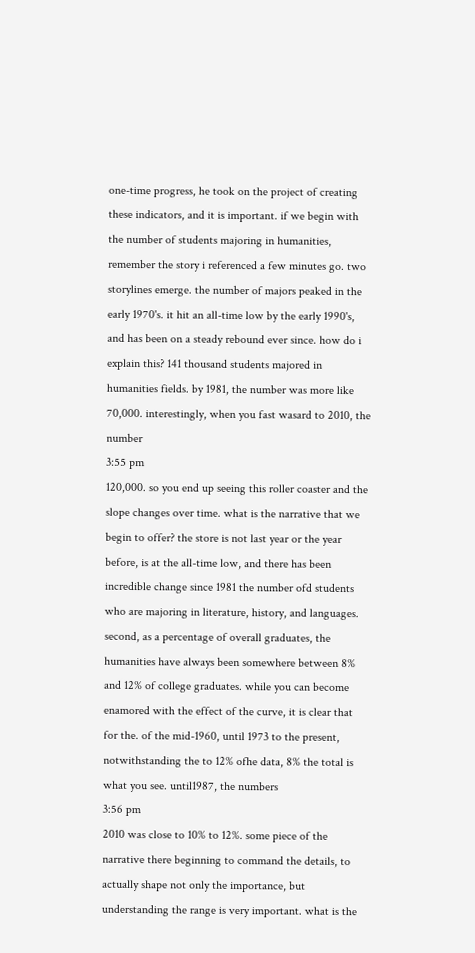one-time progress, he took on the project of creating these indicators, and it is important. if we begin with the number of students majoring in humanities, remember the story i referenced a few minutes go. two storylines emerge. the number of majors peaked in the early 1970's. it hit an all-time low by the early 1990's, and has been on a steady rebound ever since. how do i explain this? 141 thousand students majored in humanities fields. by 1981, the number was more like 70,000. interestingly, when you fast wasard to 2010, the number
3:55 pm
120,000. so you end up seeing this roller coaster and the slope changes over time. what is the narrative that we begin to offer? the store is not last year or the year before, is at the all-time low, and there has been incredible change since 1981 the number ofd students who are majoring in literature, history, and languages. second, as a percentage of overall graduates, the humanities have always been somewhere between 8% and 12% of college graduates. while you can become enamored with the effect of the curve, it is clear that for the. of the mid-1960, until 1973 to the present, notwithstanding the to 12% ofhe data, 8% the total is what you see. until1987, the numbers
3:56 pm
2010 was close to 10% to 12%. some piece of the narrative there beginning to command the details, to actually shape not only the importance, but understanding the range is very important. what is the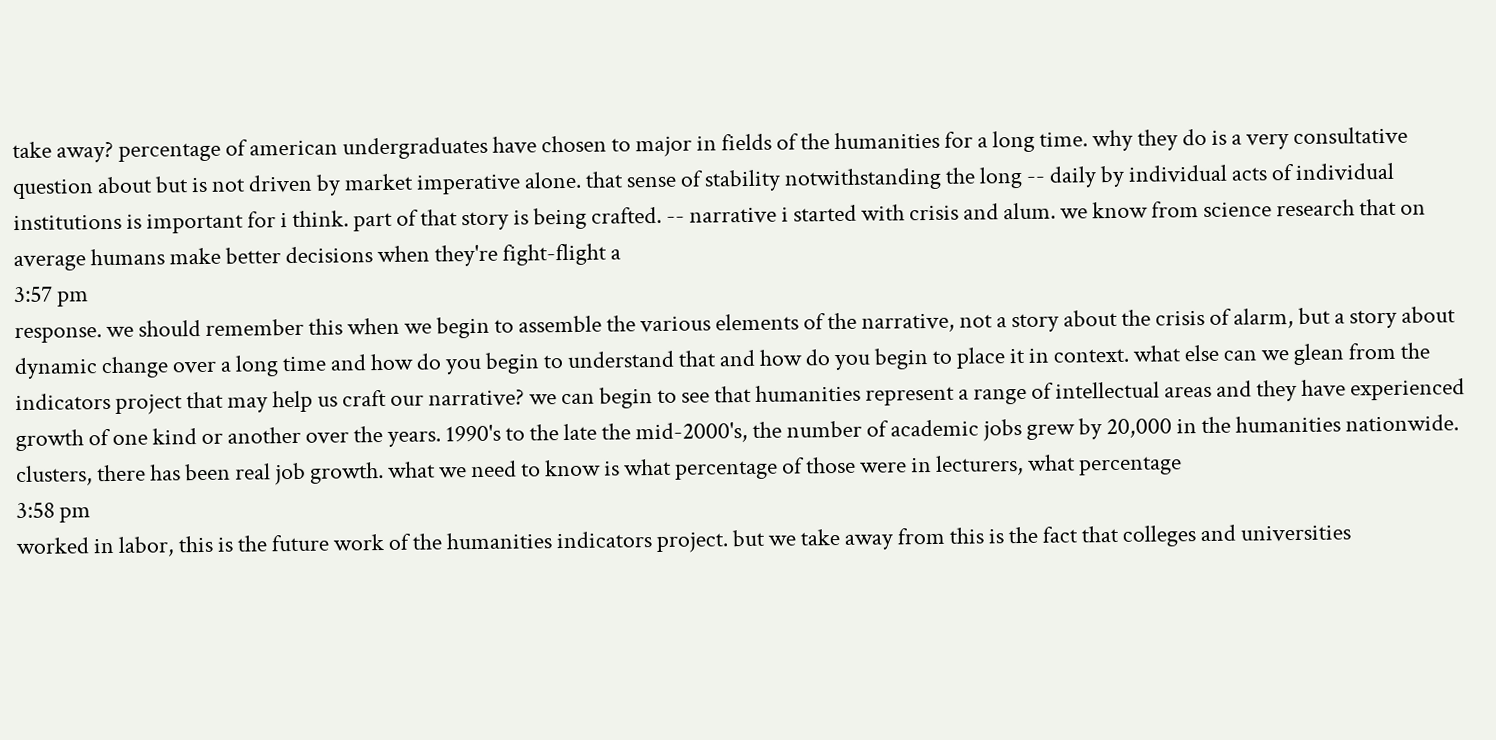take away? percentage of american undergraduates have chosen to major in fields of the humanities for a long time. why they do is a very consultative question about but is not driven by market imperative alone. that sense of stability notwithstanding the long -- daily by individual acts of individual institutions is important for i think. part of that story is being crafted. -- narrative i started with crisis and alum. we know from science research that on average humans make better decisions when they're fight-flight a
3:57 pm
response. we should remember this when we begin to assemble the various elements of the narrative, not a story about the crisis of alarm, but a story about dynamic change over a long time and how do you begin to understand that and how do you begin to place it in context. what else can we glean from the indicators project that may help us craft our narrative? we can begin to see that humanities represent a range of intellectual areas and they have experienced growth of one kind or another over the years. 1990's to the late the mid-2000's, the number of academic jobs grew by 20,000 in the humanities nationwide. clusters, there has been real job growth. what we need to know is what percentage of those were in lecturers, what percentage
3:58 pm
worked in labor, this is the future work of the humanities indicators project. but we take away from this is the fact that colleges and universities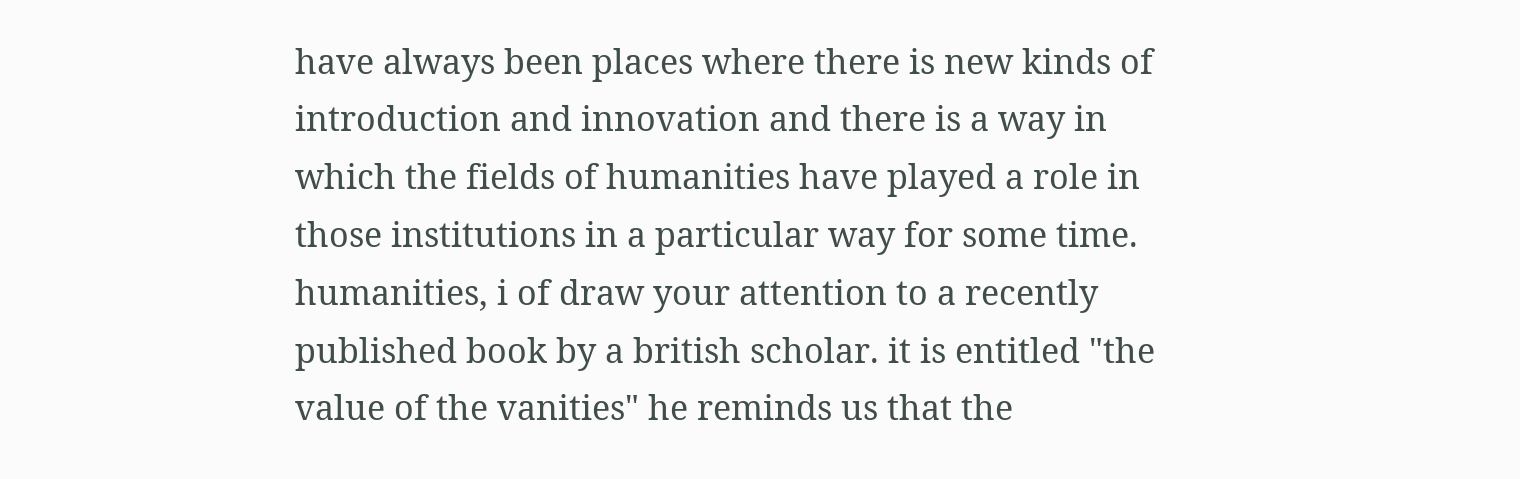have always been places where there is new kinds of introduction and innovation and there is a way in which the fields of humanities have played a role in those institutions in a particular way for some time. humanities, i of draw your attention to a recently published book by a british scholar. it is entitled "the value of the vanities" he reminds us that the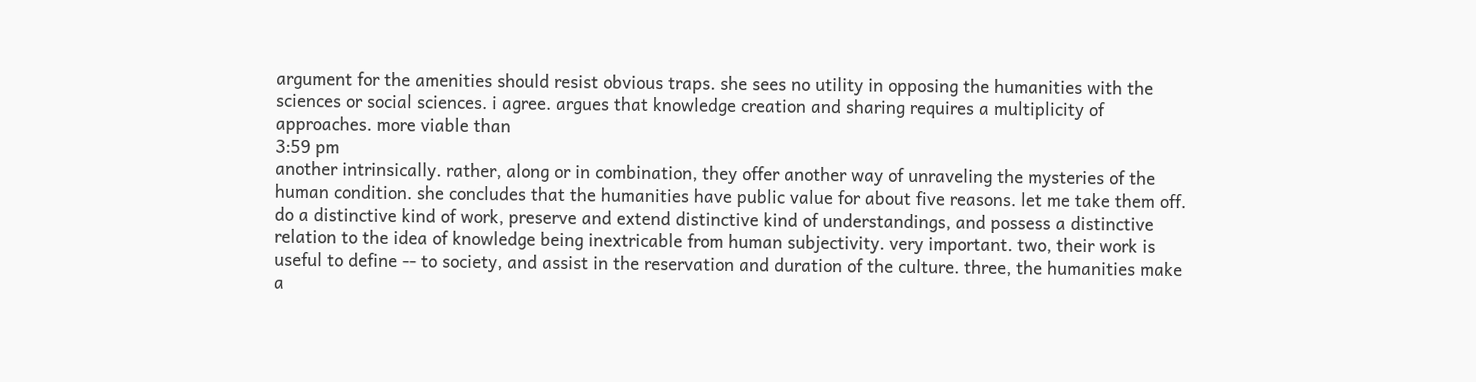argument for the amenities should resist obvious traps. she sees no utility in opposing the humanities with the sciences or social sciences. i agree. argues that knowledge creation and sharing requires a multiplicity of approaches. more viable than
3:59 pm
another intrinsically. rather, along or in combination, they offer another way of unraveling the mysteries of the human condition. she concludes that the humanities have public value for about five reasons. let me take them off. do a distinctive kind of work, preserve and extend distinctive kind of understandings, and possess a distinctive relation to the idea of knowledge being inextricable from human subjectivity. very important. two, their work is useful to define -- to society, and assist in the reservation and duration of the culture. three, the humanities make a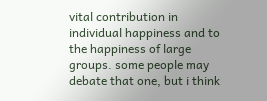vital contribution in individual happiness and to the happiness of large groups. some people may debate that one, but i think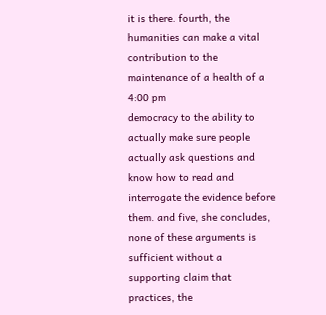it is there. fourth, the humanities can make a vital contribution to the maintenance of a health of a
4:00 pm
democracy to the ability to actually make sure people actually ask questions and know how to read and interrogate the evidence before them. and five, she concludes, none of these arguments is sufficient without a supporting claim that practices, the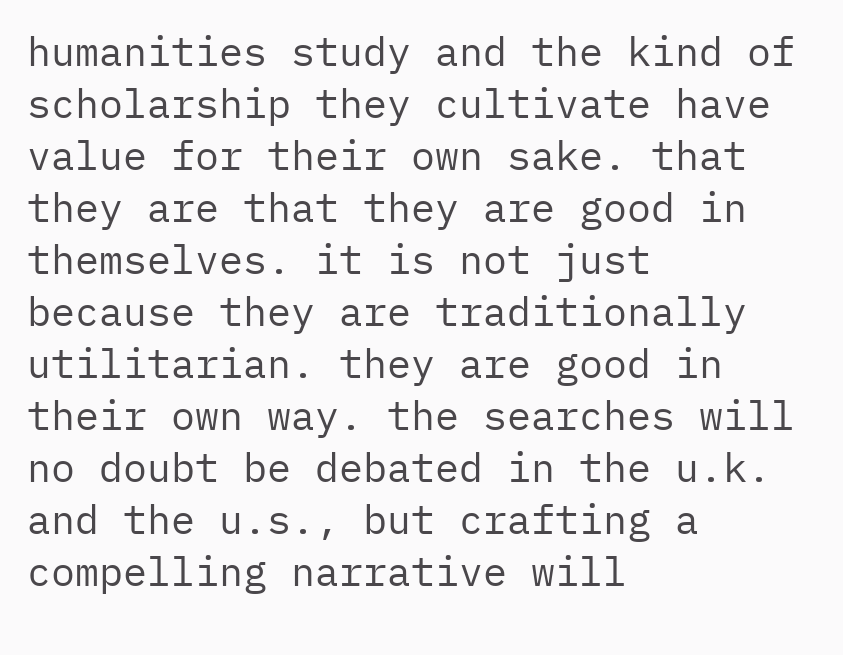humanities study and the kind of scholarship they cultivate have value for their own sake. that they are that they are good in themselves. it is not just because they are traditionally utilitarian. they are good in their own way. the searches will no doubt be debated in the u.k. and the u.s., but crafting a compelling narrative will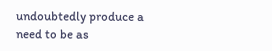undoubtedly produce a need to be as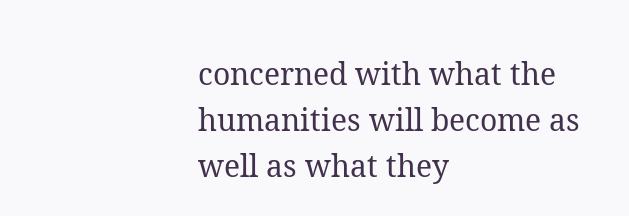concerned with what the humanities will become as well as what they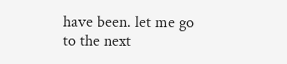have been. let me go to the next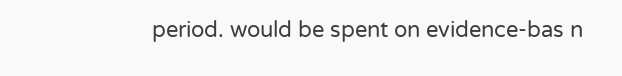period. would be spent on evidence-bas n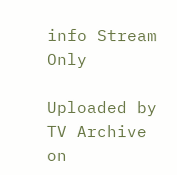info Stream Only

Uploaded by TV Archive on